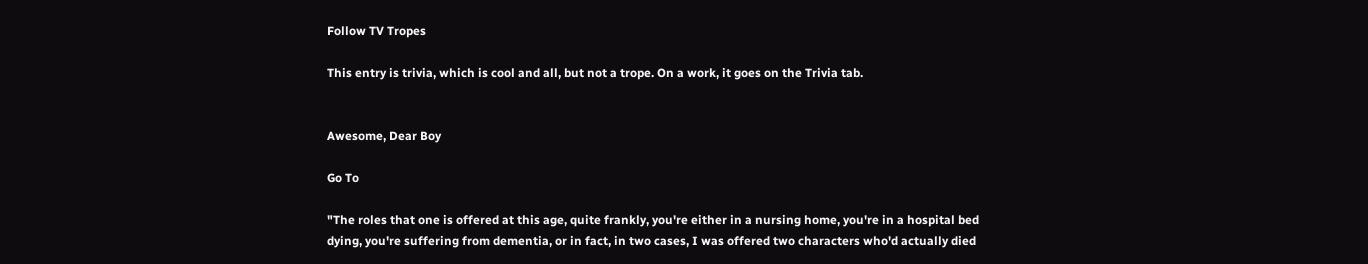Follow TV Tropes

This entry is trivia, which is cool and all, but not a trope. On a work, it goes on the Trivia tab.


Awesome, Dear Boy

Go To

"The roles that one is offered at this age, quite frankly, you're either in a nursing home, you're in a hospital bed dying, you're suffering from dementia, or in fact, in two cases, I was offered two characters who'd actually died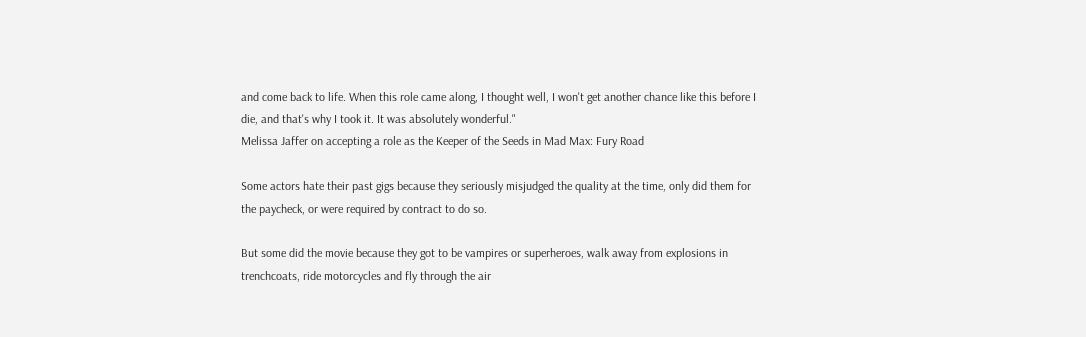and come back to life. When this role came along, I thought well, I won't get another chance like this before I die, and that's why I took it. It was absolutely wonderful."
Melissa Jaffer on accepting a role as the Keeper of the Seeds in Mad Max: Fury Road

Some actors hate their past gigs because they seriously misjudged the quality at the time, only did them for the paycheck, or were required by contract to do so.

But some did the movie because they got to be vampires or superheroes, walk away from explosions in trenchcoats, ride motorcycles and fly through the air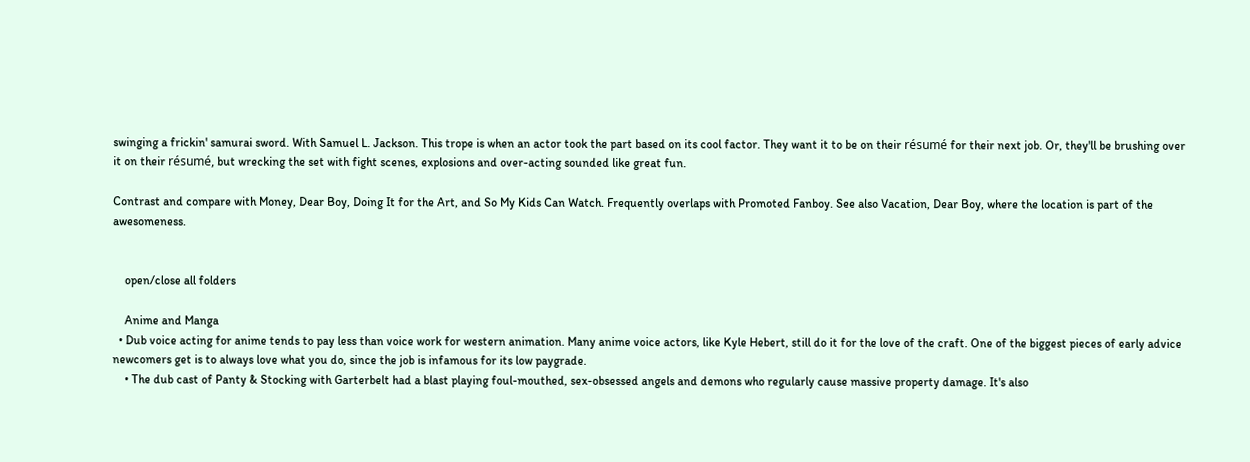swinging a frickin' samurai sword. With Samuel L. Jackson. This trope is when an actor took the part based on its cool factor. They want it to be on their résumé for their next job. Or, they'll be brushing over it on their résumé, but wrecking the set with fight scenes, explosions and over-acting sounded like great fun.

Contrast and compare with Money, Dear Boy, Doing It for the Art, and So My Kids Can Watch. Frequently overlaps with Promoted Fanboy. See also Vacation, Dear Boy, where the location is part of the awesomeness.


    open/close all folders

    Anime and Manga
  • Dub voice acting for anime tends to pay less than voice work for western animation. Many anime voice actors, like Kyle Hebert, still do it for the love of the craft. One of the biggest pieces of early advice newcomers get is to always love what you do, since the job is infamous for its low paygrade.
    • The dub cast of Panty & Stocking with Garterbelt had a blast playing foul-mouthed, sex-obsessed angels and demons who regularly cause massive property damage. It's also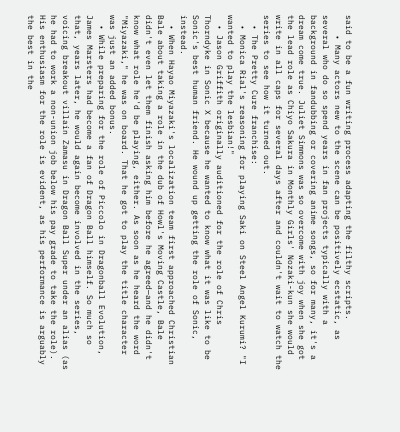said to be a fun writing process adapting the filthy scripts.
    • Many actors new to the scene can be positively ecstatic, as several who do so spend years in fan projects typically with a background in fandubbing or covering anime songs, so for many, it's a dream come true. Juliet Simmons was so overcome with joy when she got the lead role as Chiyo Sakura in Monthly Girls' Nozaki-kun she would write in all caps for several days after and couldn't wait to watch the series to see how it turned out.
  • The Pretty Cure franchise:
  • Monica Rial's reasoning for playing Saki on Steel Angel Kurumi? "I wanted to play the lesbian!"
  • Jason Griffith originally auditioned for the role of Chris Thorndyke in Sonic X because he wanted to know what it was like to be Sonic's best human friend. He wound up getting the role of Sonic, instead.
  • When Hayao Miyazaki's localization team first approached Christian Bale about taking a role in the dub of Howl's Moving Castle, Bale didn't even let them finish asking him before he agreed—and he didn't know what role he'd be playing, either. As soon as he heard the word "Miyazaki," he was on board. That he got to play the title character was just an added bonus.
  • While preparing for the role of Piccolo in Dragonball Evolution, James Marsters had become a fan of Dragon Ball himself. So much so that, years later, he would again become involved in the series, voicing breakout villain Zamasu in Dragon Ball Super under an alias (as he had to work a non-union job below his pay grade to take the role). His enthusiasm for the role is evident, as his performance is arguably the best in the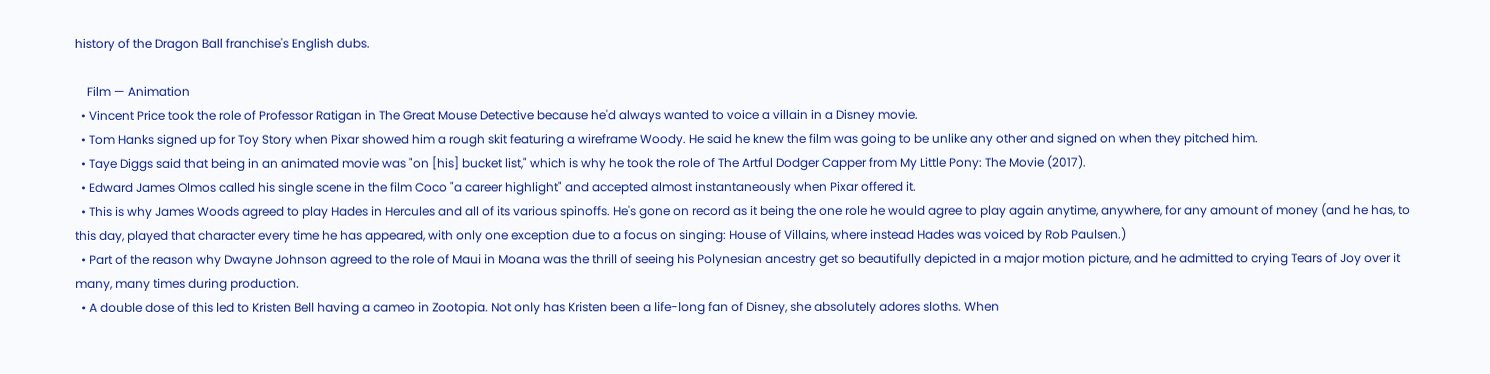history of the Dragon Ball franchise's English dubs.

    Film — Animation
  • Vincent Price took the role of Professor Ratigan in The Great Mouse Detective because he'd always wanted to voice a villain in a Disney movie.
  • Tom Hanks signed up for Toy Story when Pixar showed him a rough skit featuring a wireframe Woody. He said he knew the film was going to be unlike any other and signed on when they pitched him.
  • Taye Diggs said that being in an animated movie was "on [his] bucket list," which is why he took the role of The Artful Dodger Capper from My Little Pony: The Movie (2017).
  • Edward James Olmos called his single scene in the film Coco "a career highlight" and accepted almost instantaneously when Pixar offered it.
  • This is why James Woods agreed to play Hades in Hercules and all of its various spinoffs. He's gone on record as it being the one role he would agree to play again anytime, anywhere, for any amount of money (and he has, to this day, played that character every time he has appeared, with only one exception due to a focus on singing: House of Villains, where instead Hades was voiced by Rob Paulsen.)
  • Part of the reason why Dwayne Johnson agreed to the role of Maui in Moana was the thrill of seeing his Polynesian ancestry get so beautifully depicted in a major motion picture, and he admitted to crying Tears of Joy over it many, many times during production.
  • A double dose of this led to Kristen Bell having a cameo in Zootopia. Not only has Kristen been a life-long fan of Disney, she absolutely adores sloths. When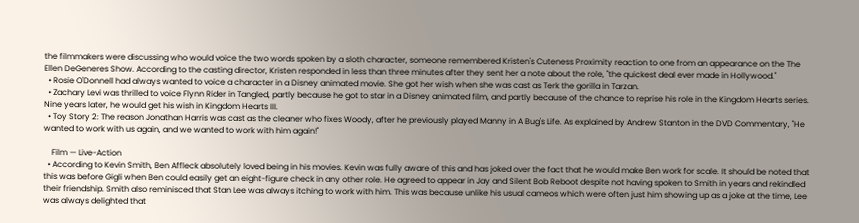the filmmakers were discussing who would voice the two words spoken by a sloth character, someone remembered Kristen's Cuteness Proximity reaction to one from an appearance on the The Ellen DeGeneres Show. According to the casting director, Kristen responded in less than three minutes after they sent her a note about the role, "the quickest deal ever made in Hollywood."
  • Rosie O'Donnell had always wanted to voice a character in a Disney animated movie. She got her wish when she was cast as Terk the gorilla in Tarzan.
  • Zachary Levi was thrilled to voice Flynn Rider in Tangled, partly because he got to star in a Disney animated film, and partly because of the chance to reprise his role in the Kingdom Hearts series. Nine years later, he would get his wish in Kingdom Hearts III.
  • Toy Story 2: The reason Jonathan Harris was cast as the cleaner who fixes Woody, after he previously played Manny in A Bug's Life. As explained by Andrew Stanton in the DVD Commentary, "He wanted to work with us again, and we wanted to work with him again!"

    Film — Live-Action
  • According to Kevin Smith, Ben Affleck absolutely loved being in his movies. Kevin was fully aware of this and has joked over the fact that he would make Ben work for scale. It should be noted that this was before Gigli when Ben could easily get an eight-figure check in any other role. He agreed to appear in Jay and Silent Bob Reboot despite not having spoken to Smith in years and rekindled their friendship. Smith also reminisced that Stan Lee was always itching to work with him. This was because unlike his usual cameos which were often just him showing up as a joke at the time, Lee was always delighted that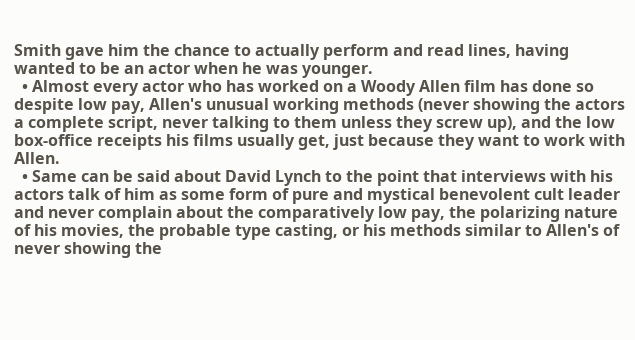Smith gave him the chance to actually perform and read lines, having wanted to be an actor when he was younger.
  • Almost every actor who has worked on a Woody Allen film has done so despite low pay, Allen's unusual working methods (never showing the actors a complete script, never talking to them unless they screw up), and the low box-office receipts his films usually get, just because they want to work with Allen.
  • Same can be said about David Lynch to the point that interviews with his actors talk of him as some form of pure and mystical benevolent cult leader and never complain about the comparatively low pay, the polarizing nature of his movies, the probable type casting, or his methods similar to Allen's of never showing the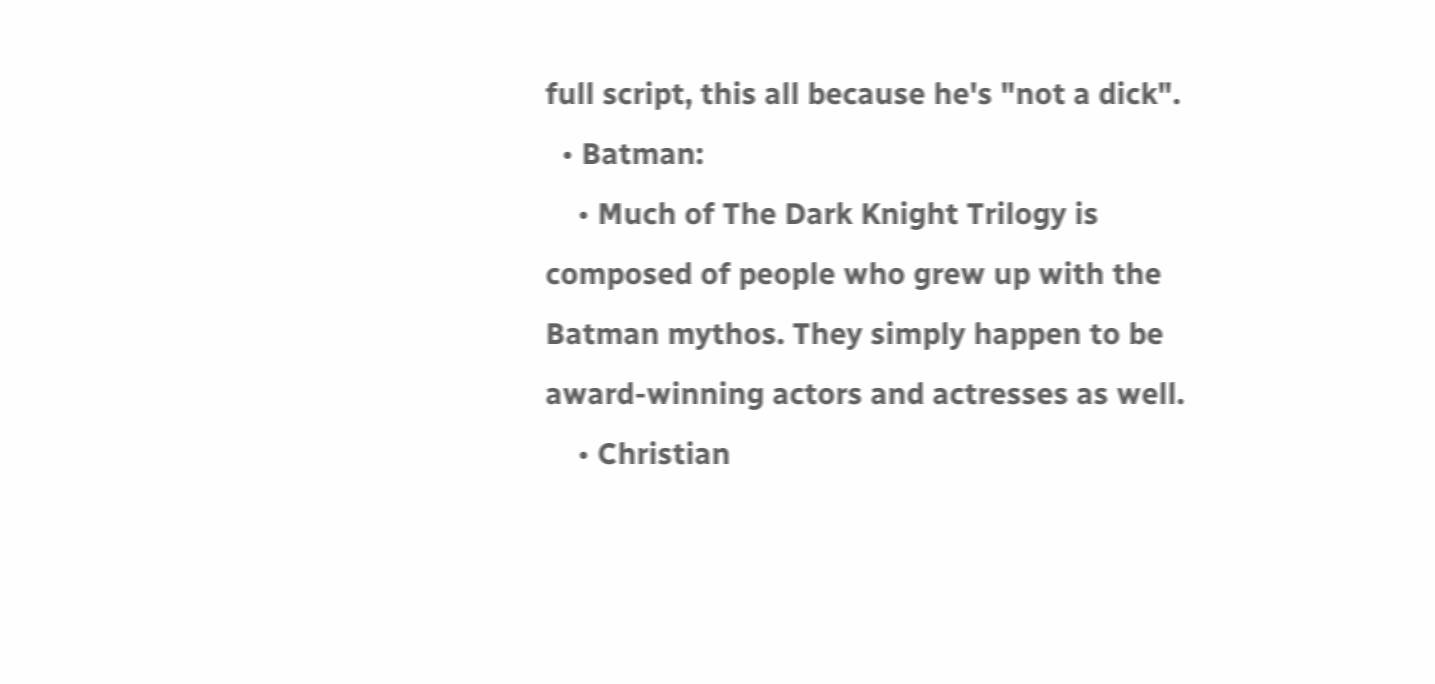full script, this all because he's "not a dick".
  • Batman:
    • Much of The Dark Knight Trilogy is composed of people who grew up with the Batman mythos. They simply happen to be award-winning actors and actresses as well.
    • Christian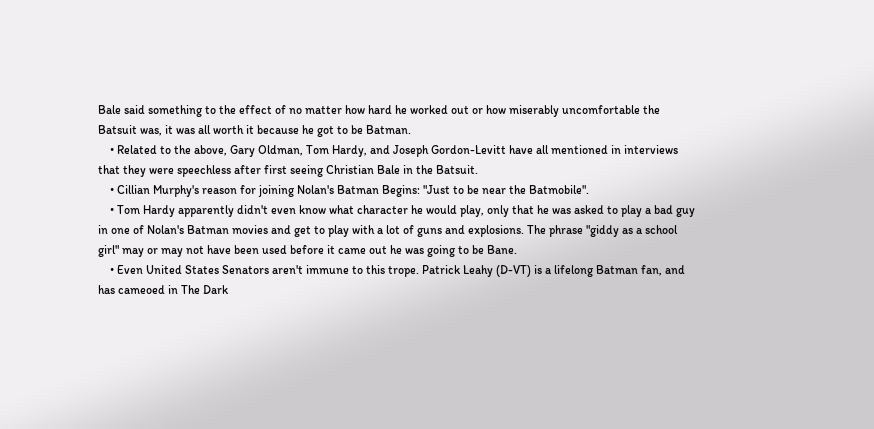Bale said something to the effect of no matter how hard he worked out or how miserably uncomfortable the Batsuit was, it was all worth it because he got to be Batman.
    • Related to the above, Gary Oldman, Tom Hardy, and Joseph Gordon-Levitt have all mentioned in interviews that they were speechless after first seeing Christian Bale in the Batsuit.
    • Cillian Murphy's reason for joining Nolan's Batman Begins: "Just to be near the Batmobile".
    • Tom Hardy apparently didn't even know what character he would play, only that he was asked to play a bad guy in one of Nolan's Batman movies and get to play with a lot of guns and explosions. The phrase "giddy as a school girl" may or may not have been used before it came out he was going to be Bane.
    • Even United States Senators aren't immune to this trope. Patrick Leahy (D-VT) is a lifelong Batman fan, and has cameoed in The Dark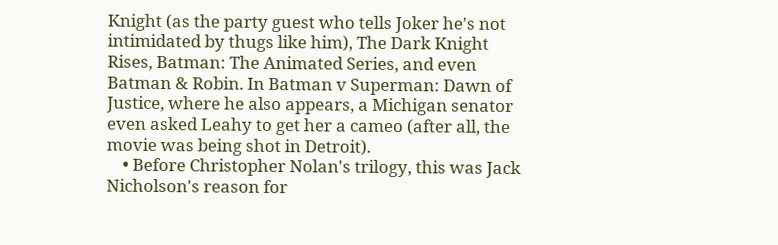Knight (as the party guest who tells Joker he's not intimidated by thugs like him), The Dark Knight Rises, Batman: The Animated Series, and even Batman & Robin. In Batman v Superman: Dawn of Justice, where he also appears, a Michigan senator even asked Leahy to get her a cameo (after all, the movie was being shot in Detroit).
    • Before Christopher Nolan's trilogy, this was Jack Nicholson's reason for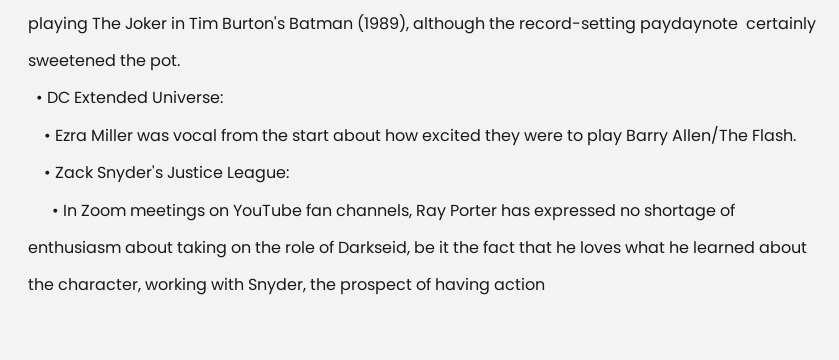playing The Joker in Tim Burton's Batman (1989), although the record-setting paydaynote  certainly sweetened the pot.
  • DC Extended Universe:
    • Ezra Miller was vocal from the start about how excited they were to play Barry Allen/The Flash.
    • Zack Snyder's Justice League:
      • In Zoom meetings on YouTube fan channels, Ray Porter has expressed no shortage of enthusiasm about taking on the role of Darkseid, be it the fact that he loves what he learned about the character, working with Snyder, the prospect of having action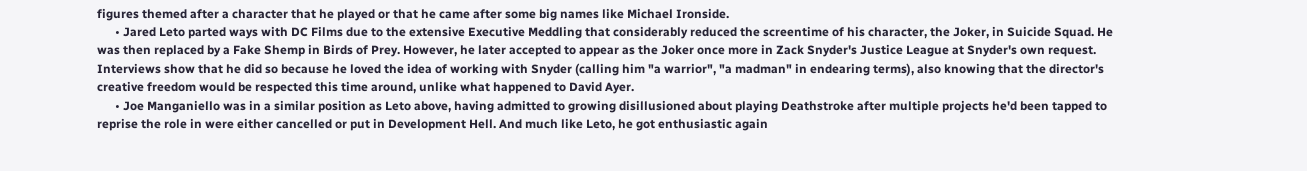figures themed after a character that he played or that he came after some big names like Michael Ironside.
      • Jared Leto parted ways with DC Films due to the extensive Executive Meddling that considerably reduced the screentime of his character, the Joker, in Suicide Squad. He was then replaced by a Fake Shemp in Birds of Prey. However, he later accepted to appear as the Joker once more in Zack Snyder's Justice League at Snyder's own request. Interviews show that he did so because he loved the idea of working with Snyder (calling him "a warrior", "a madman" in endearing terms), also knowing that the director's creative freedom would be respected this time around, unlike what happened to David Ayer.
      • Joe Manganiello was in a similar position as Leto above, having admitted to growing disillusioned about playing Deathstroke after multiple projects he'd been tapped to reprise the role in were either cancelled or put in Development Hell. And much like Leto, he got enthusiastic again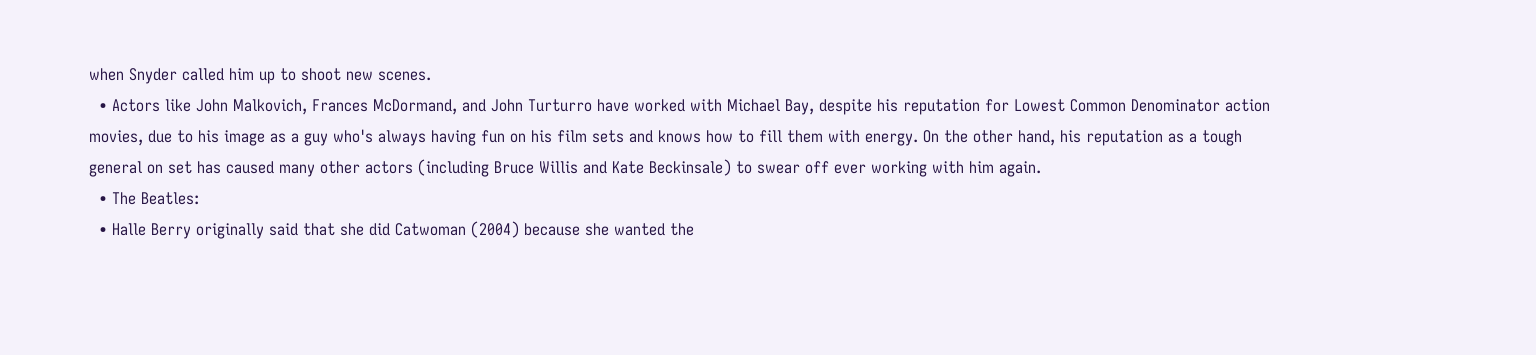when Snyder called him up to shoot new scenes.
  • Actors like John Malkovich, Frances McDormand, and John Turturro have worked with Michael Bay, despite his reputation for Lowest Common Denominator action movies, due to his image as a guy who's always having fun on his film sets and knows how to fill them with energy. On the other hand, his reputation as a tough general on set has caused many other actors (including Bruce Willis and Kate Beckinsale) to swear off ever working with him again.
  • The Beatles:
  • Halle Berry originally said that she did Catwoman (2004) because she wanted the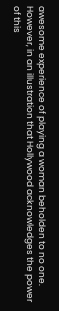awesome experience of playing a woman beholden to no one. However, in an illustration that Hollywood acknowledges the power of this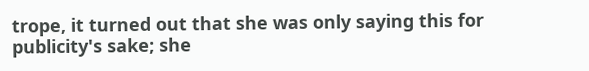trope, it turned out that she was only saying this for publicity's sake; she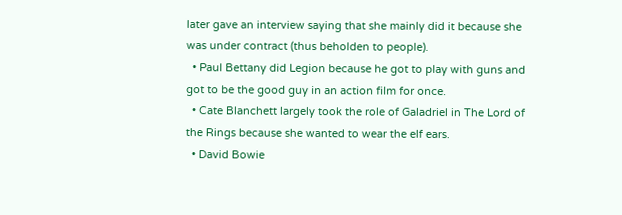later gave an interview saying that she mainly did it because she was under contract (thus beholden to people).
  • Paul Bettany did Legion because he got to play with guns and got to be the good guy in an action film for once.
  • Cate Blanchett largely took the role of Galadriel in The Lord of the Rings because she wanted to wear the elf ears.
  • David Bowie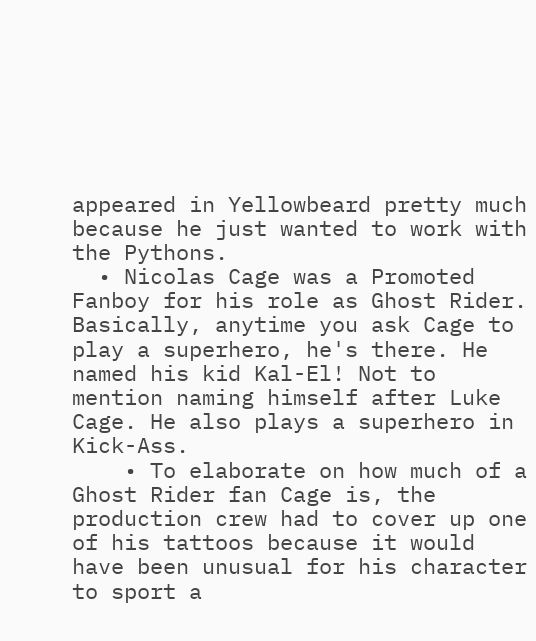appeared in Yellowbeard pretty much because he just wanted to work with the Pythons.
  • Nicolas Cage was a Promoted Fanboy for his role as Ghost Rider. Basically, anytime you ask Cage to play a superhero, he's there. He named his kid Kal-El! Not to mention naming himself after Luke Cage. He also plays a superhero in Kick-Ass.
    • To elaborate on how much of a Ghost Rider fan Cage is, the production crew had to cover up one of his tattoos because it would have been unusual for his character to sport a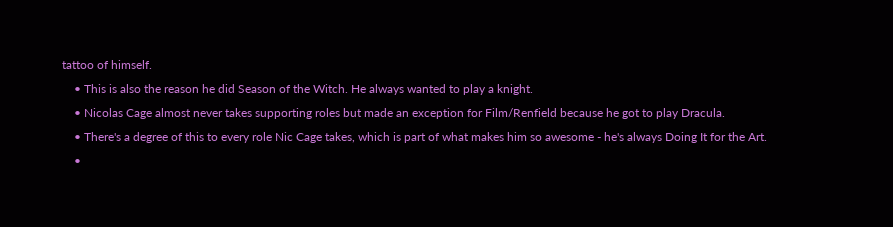tattoo of himself.
    • This is also the reason he did Season of the Witch. He always wanted to play a knight.
    • Nicolas Cage almost never takes supporting roles but made an exception for Film/Renfield because he got to play Dracula.
    • There's a degree of this to every role Nic Cage takes, which is part of what makes him so awesome - he's always Doing It for the Art.
    •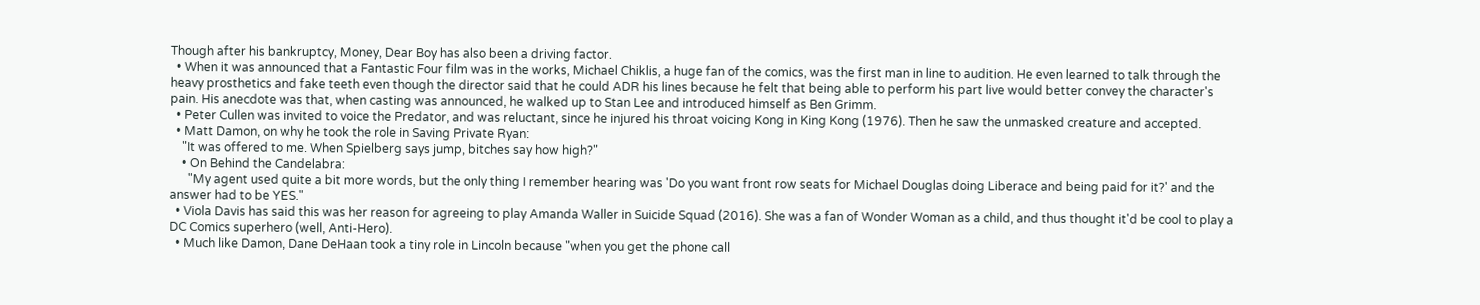Though after his bankruptcy, Money, Dear Boy has also been a driving factor.
  • When it was announced that a Fantastic Four film was in the works, Michael Chiklis, a huge fan of the comics, was the first man in line to audition. He even learned to talk through the heavy prosthetics and fake teeth even though the director said that he could ADR his lines because he felt that being able to perform his part live would better convey the character's pain. His anecdote was that, when casting was announced, he walked up to Stan Lee and introduced himself as Ben Grimm.
  • Peter Cullen was invited to voice the Predator, and was reluctant, since he injured his throat voicing Kong in King Kong (1976). Then he saw the unmasked creature and accepted.
  • Matt Damon, on why he took the role in Saving Private Ryan:
    "It was offered to me. When Spielberg says jump, bitches say how high?"
    • On Behind the Candelabra:
      "My agent used quite a bit more words, but the only thing I remember hearing was 'Do you want front row seats for Michael Douglas doing Liberace and being paid for it?' and the answer had to be YES."
  • Viola Davis has said this was her reason for agreeing to play Amanda Waller in Suicide Squad (2016). She was a fan of Wonder Woman as a child, and thus thought it'd be cool to play a DC Comics superhero (well, Anti-Hero).
  • Much like Damon, Dane DeHaan took a tiny role in Lincoln because "when you get the phone call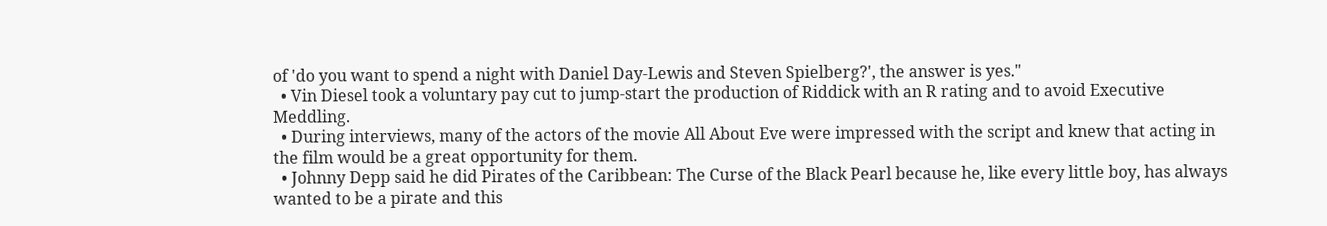of 'do you want to spend a night with Daniel Day-Lewis and Steven Spielberg?', the answer is yes."
  • Vin Diesel took a voluntary pay cut to jump-start the production of Riddick with an R rating and to avoid Executive Meddling.
  • During interviews, many of the actors of the movie All About Eve were impressed with the script and knew that acting in the film would be a great opportunity for them.
  • Johnny Depp said he did Pirates of the Caribbean: The Curse of the Black Pearl because he, like every little boy, has always wanted to be a pirate and this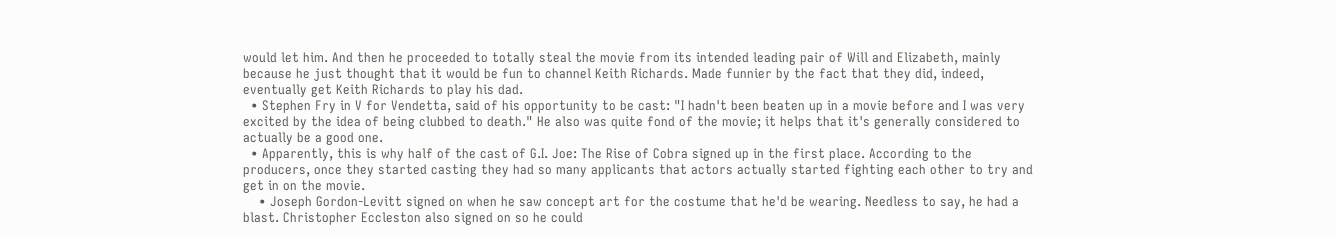would let him. And then he proceeded to totally steal the movie from its intended leading pair of Will and Elizabeth, mainly because he just thought that it would be fun to channel Keith Richards. Made funnier by the fact that they did, indeed, eventually get Keith Richards to play his dad.
  • Stephen Fry in V for Vendetta, said of his opportunity to be cast: "I hadn't been beaten up in a movie before and I was very excited by the idea of being clubbed to death." He also was quite fond of the movie; it helps that it's generally considered to actually be a good one.
  • Apparently, this is why half of the cast of G.I. Joe: The Rise of Cobra signed up in the first place. According to the producers, once they started casting they had so many applicants that actors actually started fighting each other to try and get in on the movie.
    • Joseph Gordon-Levitt signed on when he saw concept art for the costume that he'd be wearing. Needless to say, he had a blast. Christopher Eccleston also signed on so he could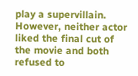play a supervillain. However, neither actor liked the final cut of the movie and both refused to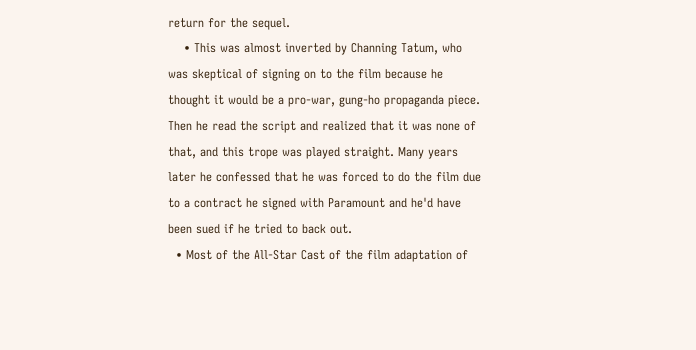return for the sequel.
    • This was almost inverted by Channing Tatum, who was skeptical of signing on to the film because he thought it would be a pro-war, gung-ho propaganda piece. Then he read the script and realized that it was none of that, and this trope was played straight. Many years later he confessed that he was forced to do the film due to a contract he signed with Paramount and he'd have been sued if he tried to back out.
  • Most of the All-Star Cast of the film adaptation of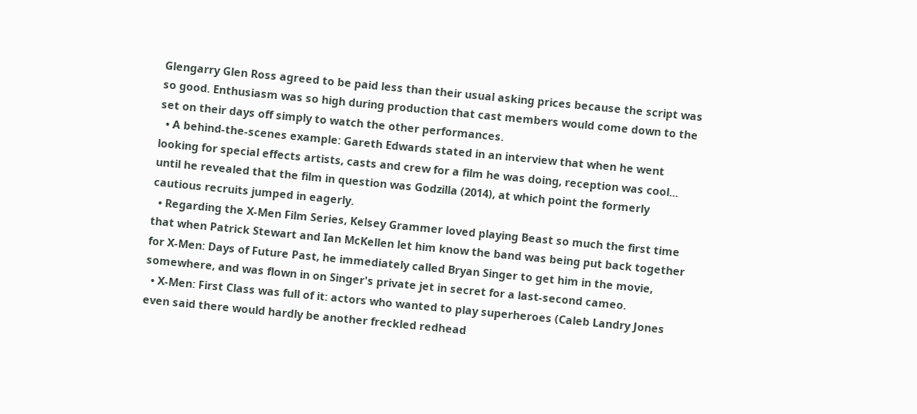Glengarry Glen Ross agreed to be paid less than their usual asking prices because the script was so good. Enthusiasm was so high during production that cast members would come down to the set on their days off simply to watch the other performances.
  • A behind-the-scenes example: Gareth Edwards stated in an interview that when he went looking for special effects artists, casts and crew for a film he was doing, reception was cool... until he revealed that the film in question was Godzilla (2014), at which point the formerly cautious recruits jumped in eagerly.
  • Regarding the X-Men Film Series, Kelsey Grammer loved playing Beast so much the first time that when Patrick Stewart and Ian McKellen let him know the band was being put back together for X-Men: Days of Future Past, he immediately called Bryan Singer to get him in the movie, somewhere, and was flown in on Singer's private jet in secret for a last-second cameo.
  • X-Men: First Class was full of it: actors who wanted to play superheroes (Caleb Landry Jones even said there would hardly be another freckled redhead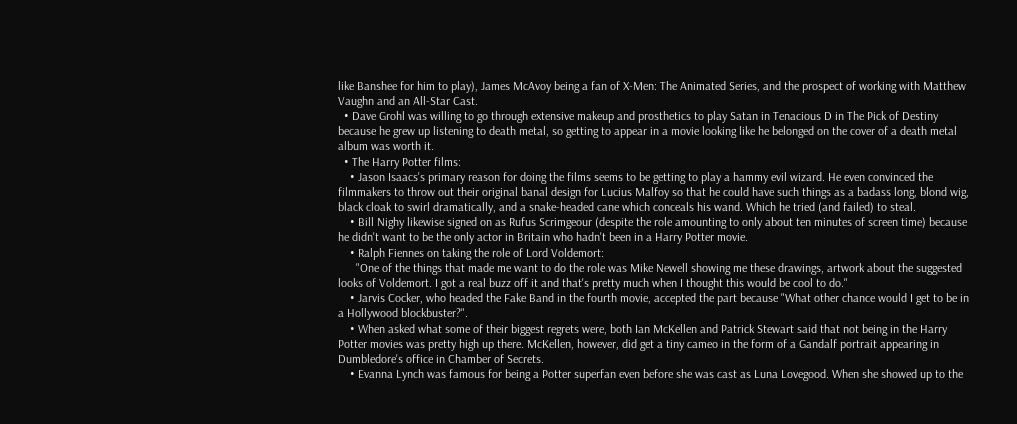like Banshee for him to play), James McAvoy being a fan of X-Men: The Animated Series, and the prospect of working with Matthew Vaughn and an All-Star Cast.
  • Dave Grohl was willing to go through extensive makeup and prosthetics to play Satan in Tenacious D in The Pick of Destiny because he grew up listening to death metal, so getting to appear in a movie looking like he belonged on the cover of a death metal album was worth it.
  • The Harry Potter films:
    • Jason Isaacs's primary reason for doing the films seems to be getting to play a hammy evil wizard. He even convinced the filmmakers to throw out their original banal design for Lucius Malfoy so that he could have such things as a badass long, blond wig, black cloak to swirl dramatically, and a snake-headed cane which conceals his wand. Which he tried (and failed) to steal.
    • Bill Nighy likewise signed on as Rufus Scrimgeour (despite the role amounting to only about ten minutes of screen time) because he didn't want to be the only actor in Britain who hadn't been in a Harry Potter movie.
    • Ralph Fiennes on taking the role of Lord Voldemort:
      "One of the things that made me want to do the role was Mike Newell showing me these drawings, artwork about the suggested looks of Voldemort. I got a real buzz off it and that's pretty much when I thought this would be cool to do."
    • Jarvis Cocker, who headed the Fake Band in the fourth movie, accepted the part because "What other chance would I get to be in a Hollywood blockbuster?".
    • When asked what some of their biggest regrets were, both Ian McKellen and Patrick Stewart said that not being in the Harry Potter movies was pretty high up there. McKellen, however, did get a tiny cameo in the form of a Gandalf portrait appearing in Dumbledore's office in Chamber of Secrets.
    • Evanna Lynch was famous for being a Potter superfan even before she was cast as Luna Lovegood. When she showed up to the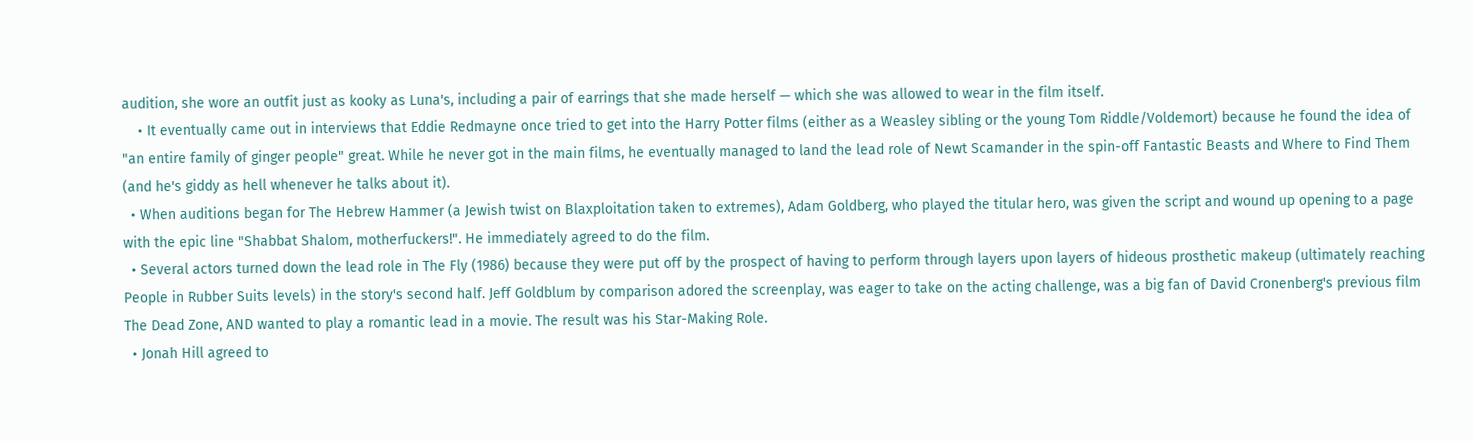audition, she wore an outfit just as kooky as Luna's, including a pair of earrings that she made herself — which she was allowed to wear in the film itself.
    • It eventually came out in interviews that Eddie Redmayne once tried to get into the Harry Potter films (either as a Weasley sibling or the young Tom Riddle/Voldemort) because he found the idea of "an entire family of ginger people" great. While he never got in the main films, he eventually managed to land the lead role of Newt Scamander in the spin-off Fantastic Beasts and Where to Find Them (and he's giddy as hell whenever he talks about it).
  • When auditions began for The Hebrew Hammer (a Jewish twist on Blaxploitation taken to extremes), Adam Goldberg, who played the titular hero, was given the script and wound up opening to a page with the epic line "Shabbat Shalom, motherfuckers!". He immediately agreed to do the film.
  • Several actors turned down the lead role in The Fly (1986) because they were put off by the prospect of having to perform through layers upon layers of hideous prosthetic makeup (ultimately reaching People in Rubber Suits levels) in the story's second half. Jeff Goldblum by comparison adored the screenplay, was eager to take on the acting challenge, was a big fan of David Cronenberg's previous film The Dead Zone, AND wanted to play a romantic lead in a movie. The result was his Star-Making Role.
  • Jonah Hill agreed to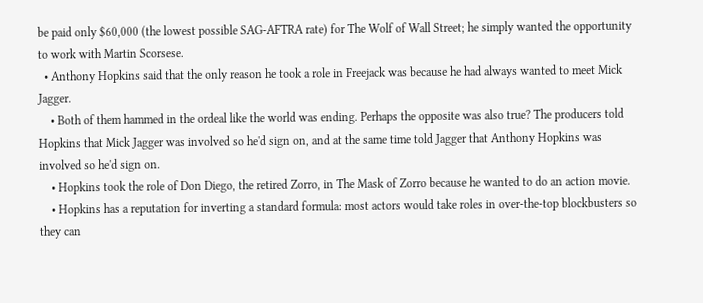be paid only $60,000 (the lowest possible SAG-AFTRA rate) for The Wolf of Wall Street; he simply wanted the opportunity to work with Martin Scorsese.
  • Anthony Hopkins said that the only reason he took a role in Freejack was because he had always wanted to meet Mick Jagger.
    • Both of them hammed in the ordeal like the world was ending. Perhaps the opposite was also true? The producers told Hopkins that Mick Jagger was involved so he'd sign on, and at the same time told Jagger that Anthony Hopkins was involved so he'd sign on.
    • Hopkins took the role of Don Diego, the retired Zorro, in The Mask of Zorro because he wanted to do an action movie.
    • Hopkins has a reputation for inverting a standard formula: most actors would take roles in over-the-top blockbusters so they can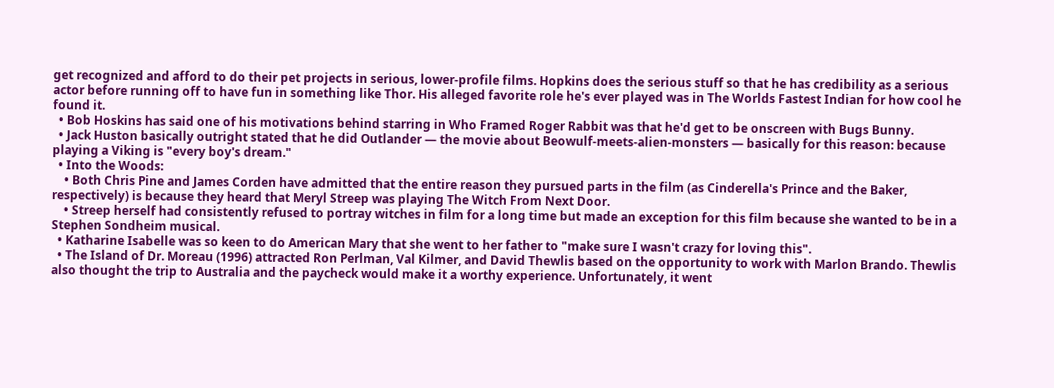get recognized and afford to do their pet projects in serious, lower-profile films. Hopkins does the serious stuff so that he has credibility as a serious actor before running off to have fun in something like Thor. His alleged favorite role he's ever played was in The Worlds Fastest Indian for how cool he found it.
  • Bob Hoskins has said one of his motivations behind starring in Who Framed Roger Rabbit was that he'd get to be onscreen with Bugs Bunny.
  • Jack Huston basically outright stated that he did Outlander — the movie about Beowulf-meets-alien-monsters — basically for this reason: because playing a Viking is "every boy's dream."
  • Into the Woods:
    • Both Chris Pine and James Corden have admitted that the entire reason they pursued parts in the film (as Cinderella's Prince and the Baker, respectively) is because they heard that Meryl Streep was playing The Witch From Next Door.
    • Streep herself had consistently refused to portray witches in film for a long time but made an exception for this film because she wanted to be in a Stephen Sondheim musical.
  • Katharine Isabelle was so keen to do American Mary that she went to her father to "make sure I wasn't crazy for loving this".
  • The Island of Dr. Moreau (1996) attracted Ron Perlman, Val Kilmer, and David Thewlis based on the opportunity to work with Marlon Brando. Thewlis also thought the trip to Australia and the paycheck would make it a worthy experience. Unfortunately, it went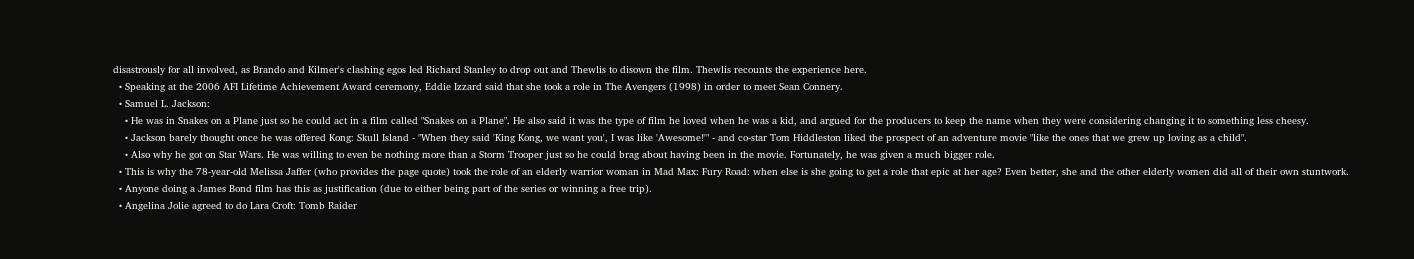disastrously for all involved, as Brando and Kilmer's clashing egos led Richard Stanley to drop out and Thewlis to disown the film. Thewlis recounts the experience here.
  • Speaking at the 2006 AFI Lifetime Achievement Award ceremony, Eddie Izzard said that she took a role in The Avengers (1998) in order to meet Sean Connery.
  • Samuel L. Jackson:
    • He was in Snakes on a Plane just so he could act in a film called "Snakes on a Plane". He also said it was the type of film he loved when he was a kid, and argued for the producers to keep the name when they were considering changing it to something less cheesy.
    • Jackson barely thought once he was offered Kong: Skull Island - "When they said 'King Kong, we want you', I was like 'Awesome!'" - and co-star Tom Hiddleston liked the prospect of an adventure movie "like the ones that we grew up loving as a child".
    • Also why he got on Star Wars. He was willing to even be nothing more than a Storm Trooper just so he could brag about having been in the movie. Fortunately, he was given a much bigger role.
  • This is why the 78-year-old Melissa Jaffer (who provides the page quote) took the role of an elderly warrior woman in Mad Max: Fury Road: when else is she going to get a role that epic at her age? Even better, she and the other elderly women did all of their own stuntwork.
  • Anyone doing a James Bond film has this as justification (due to either being part of the series or winning a free trip).
  • Angelina Jolie agreed to do Lara Croft: Tomb Raider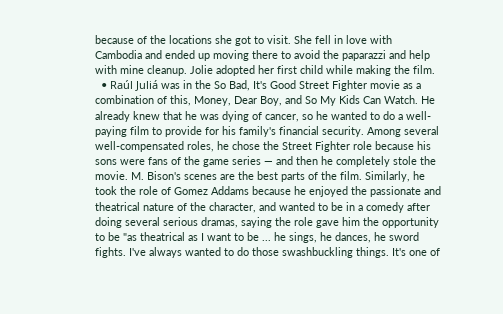because of the locations she got to visit. She fell in love with Cambodia and ended up moving there to avoid the paparazzi and help with mine cleanup. Jolie adopted her first child while making the film.
  • Raúl Juliá was in the So Bad, It's Good Street Fighter movie as a combination of this, Money, Dear Boy, and So My Kids Can Watch. He already knew that he was dying of cancer, so he wanted to do a well-paying film to provide for his family's financial security. Among several well-compensated roles, he chose the Street Fighter role because his sons were fans of the game series — and then he completely stole the movie. M. Bison's scenes are the best parts of the film. Similarly, he took the role of Gomez Addams because he enjoyed the passionate and theatrical nature of the character, and wanted to be in a comedy after doing several serious dramas, saying the role gave him the opportunity to be "as theatrical as I want to be ... he sings, he dances, he sword fights. I've always wanted to do those swashbuckling things. It's one of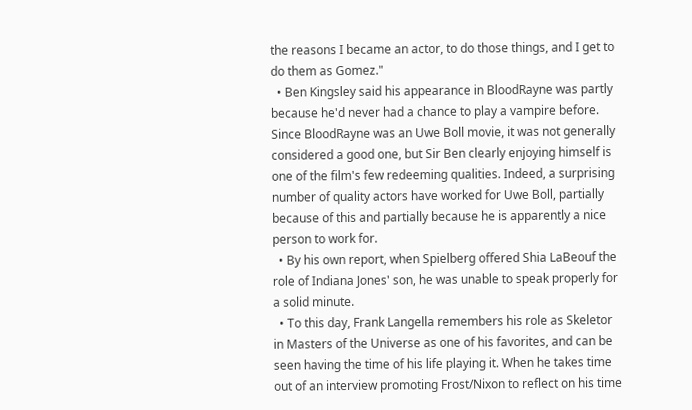the reasons I became an actor, to do those things, and I get to do them as Gomez."
  • Ben Kingsley said his appearance in BloodRayne was partly because he'd never had a chance to play a vampire before. Since BloodRayne was an Uwe Boll movie, it was not generally considered a good one, but Sir Ben clearly enjoying himself is one of the film's few redeeming qualities. Indeed, a surprising number of quality actors have worked for Uwe Boll, partially because of this and partially because he is apparently a nice person to work for.
  • By his own report, when Spielberg offered Shia LaBeouf the role of Indiana Jones' son, he was unable to speak properly for a solid minute.
  • To this day, Frank Langella remembers his role as Skeletor in Masters of the Universe as one of his favorites, and can be seen having the time of his life playing it. When he takes time out of an interview promoting Frost/Nixon to reflect on his time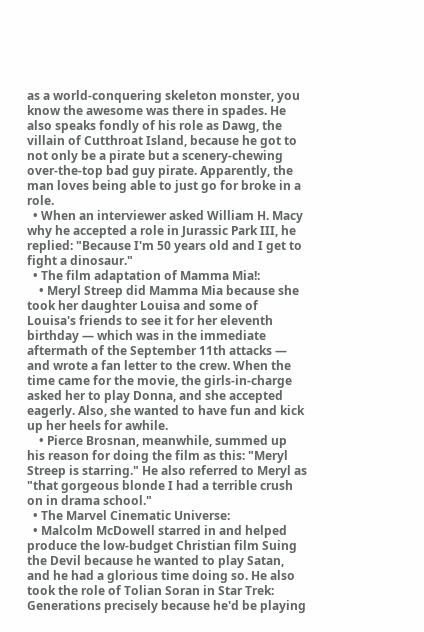as a world-conquering skeleton monster, you know the awesome was there in spades. He also speaks fondly of his role as Dawg, the villain of Cutthroat Island, because he got to not only be a pirate but a scenery-chewing over-the-top bad guy pirate. Apparently, the man loves being able to just go for broke in a role.
  • When an interviewer asked William H. Macy why he accepted a role in Jurassic Park III, he replied: "Because I'm 50 years old and I get to fight a dinosaur."
  • The film adaptation of Mamma Mia!:
    • Meryl Streep did Mamma Mia because she took her daughter Louisa and some of Louisa's friends to see it for her eleventh birthday — which was in the immediate aftermath of the September 11th attacks — and wrote a fan letter to the crew. When the time came for the movie, the girls-in-charge asked her to play Donna, and she accepted eagerly. Also, she wanted to have fun and kick up her heels for awhile.
    • Pierce Brosnan, meanwhile, summed up his reason for doing the film as this: "Meryl Streep is starring." He also referred to Meryl as "that gorgeous blonde I had a terrible crush on in drama school."
  • The Marvel Cinematic Universe:
  • Malcolm McDowell starred in and helped produce the low-budget Christian film Suing the Devil because he wanted to play Satan, and he had a glorious time doing so. He also took the role of Tolian Soran in Star Trek: Generations precisely because he'd be playing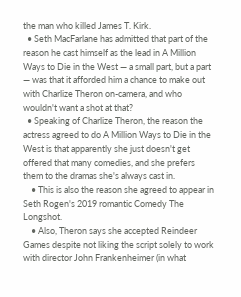the man who killed James T. Kirk.
  • Seth MacFarlane has admitted that part of the reason he cast himself as the lead in A Million Ways to Die in the West — a small part, but a part — was that it afforded him a chance to make out with Charlize Theron on-camera, and who wouldn't want a shot at that?
  • Speaking of Charlize Theron, the reason the actress agreed to do A Million Ways to Die in the West is that apparently she just doesn't get offered that many comedies, and she prefers them to the dramas she's always cast in.
    • This is also the reason she agreed to appear in Seth Rogen's 2019 romantic Comedy The Longshot.
    • Also, Theron says she accepted Reindeer Games despite not liking the script solely to work with director John Frankenheimer (in what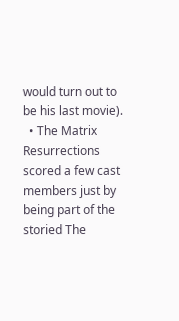would turn out to be his last movie).
  • The Matrix Resurrections scored a few cast members just by being part of the storied The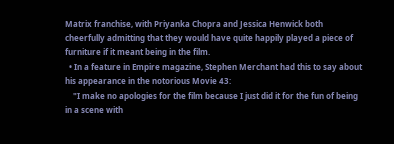Matrix franchise, with Priyanka Chopra and Jessica Henwick both cheerfully admitting that they would have quite happily played a piece of furniture if it meant being in the film.
  • In a feature in Empire magazine, Stephen Merchant had this to say about his appearance in the notorious Movie 43:
    "I make no apologies for the film because I just did it for the fun of being in a scene with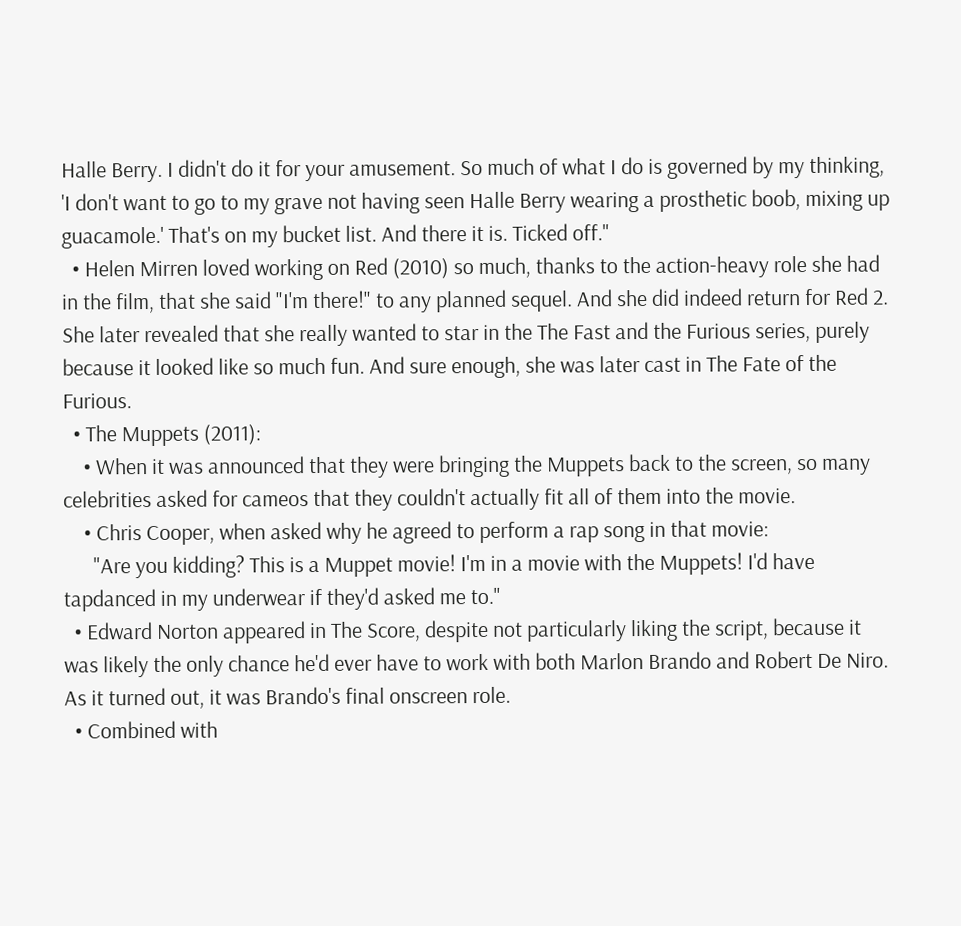Halle Berry. I didn't do it for your amusement. So much of what I do is governed by my thinking, 'I don't want to go to my grave not having seen Halle Berry wearing a prosthetic boob, mixing up guacamole.' That's on my bucket list. And there it is. Ticked off."
  • Helen Mirren loved working on Red (2010) so much, thanks to the action-heavy role she had in the film, that she said "I'm there!" to any planned sequel. And she did indeed return for Red 2. She later revealed that she really wanted to star in the The Fast and the Furious series, purely because it looked like so much fun. And sure enough, she was later cast in The Fate of the Furious.
  • The Muppets (2011):
    • When it was announced that they were bringing the Muppets back to the screen, so many celebrities asked for cameos that they couldn't actually fit all of them into the movie.
    • Chris Cooper, when asked why he agreed to perform a rap song in that movie:
      "Are you kidding? This is a Muppet movie! I'm in a movie with the Muppets! I'd have tapdanced in my underwear if they'd asked me to."
  • Edward Norton appeared in The Score, despite not particularly liking the script, because it was likely the only chance he'd ever have to work with both Marlon Brando and Robert De Niro. As it turned out, it was Brando's final onscreen role.
  • Combined with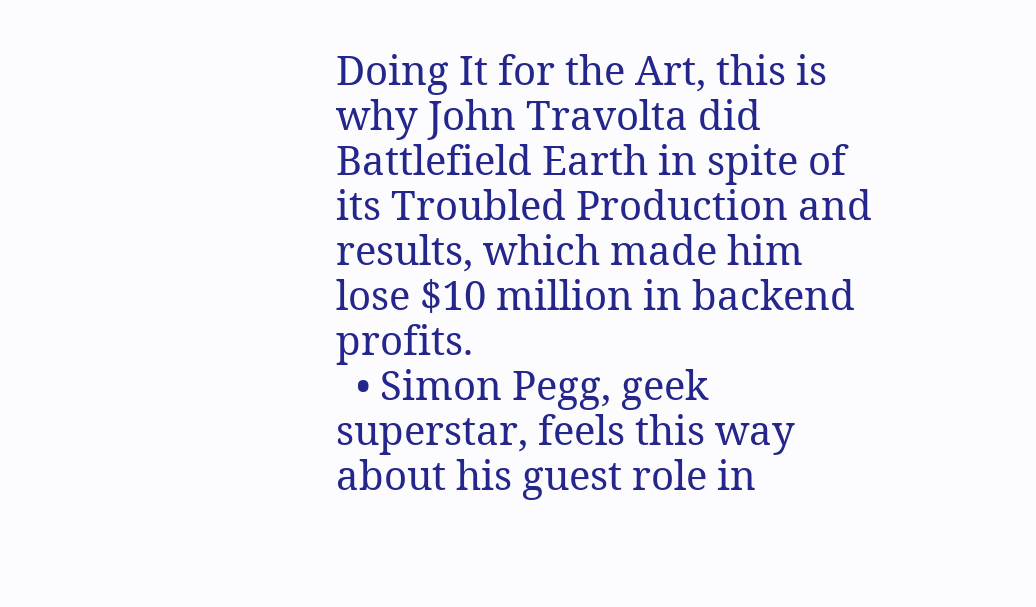Doing It for the Art, this is why John Travolta did Battlefield Earth in spite of its Troubled Production and results, which made him lose $10 million in backend profits.
  • Simon Pegg, geek superstar, feels this way about his guest role in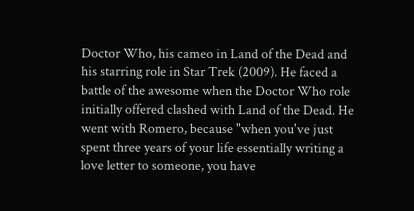Doctor Who, his cameo in Land of the Dead and his starring role in Star Trek (2009). He faced a battle of the awesome when the Doctor Who role initially offered clashed with Land of the Dead. He went with Romero, because "when you've just spent three years of your life essentially writing a love letter to someone, you have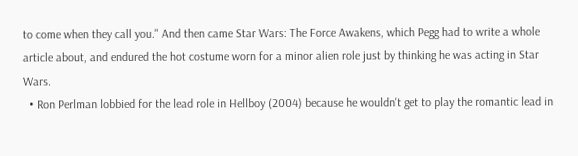to come when they call you." And then came Star Wars: The Force Awakens, which Pegg had to write a whole article about, and endured the hot costume worn for a minor alien role just by thinking he was acting in Star Wars.
  • Ron Perlman lobbied for the lead role in Hellboy (2004) because he wouldn't get to play the romantic lead in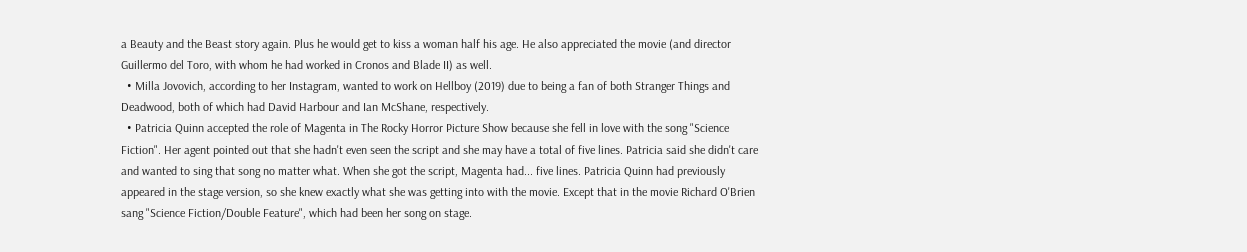a Beauty and the Beast story again. Plus he would get to kiss a woman half his age. He also appreciated the movie (and director Guillermo del Toro, with whom he had worked in Cronos and Blade II) as well.
  • Milla Jovovich, according to her Instagram, wanted to work on Hellboy (2019) due to being a fan of both Stranger Things and Deadwood, both of which had David Harbour and Ian McShane, respectively.
  • Patricia Quinn accepted the role of Magenta in The Rocky Horror Picture Show because she fell in love with the song "Science Fiction". Her agent pointed out that she hadn't even seen the script and she may have a total of five lines. Patricia said she didn't care and wanted to sing that song no matter what. When she got the script, Magenta had... five lines. Patricia Quinn had previously appeared in the stage version, so she knew exactly what she was getting into with the movie. Except that in the movie Richard O'Brien sang "Science Fiction/Double Feature", which had been her song on stage.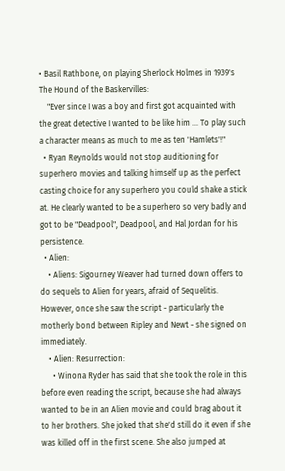• Basil Rathbone, on playing Sherlock Holmes in 1939's The Hound of the Baskervilles:
    "Ever since I was a boy and first got acquainted with the great detective I wanted to be like him ... To play such a character means as much to me as ten 'Hamlets'!"
  • Ryan Reynolds would not stop auditioning for superhero movies and talking himself up as the perfect casting choice for any superhero you could shake a stick at. He clearly wanted to be a superhero so very badly and got to be "Deadpool", Deadpool, and Hal Jordan for his persistence.
  • Alien:
    • Aliens: Sigourney Weaver had turned down offers to do sequels to Alien for years, afraid of Sequelitis. However, once she saw the script - particularly the motherly bond between Ripley and Newt - she signed on immediately.
    • Alien: Resurrection:
      • Winona Ryder has said that she took the role in this before even reading the script, because she had always wanted to be in an Alien movie and could brag about it to her brothers. She joked that she'd still do it even if she was killed off in the first scene. She also jumped at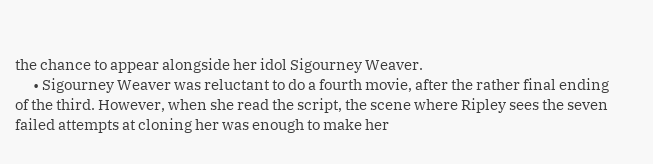the chance to appear alongside her idol Sigourney Weaver.
      • Sigourney Weaver was reluctant to do a fourth movie, after the rather final ending of the third. However, when she read the script, the scene where Ripley sees the seven failed attempts at cloning her was enough to make her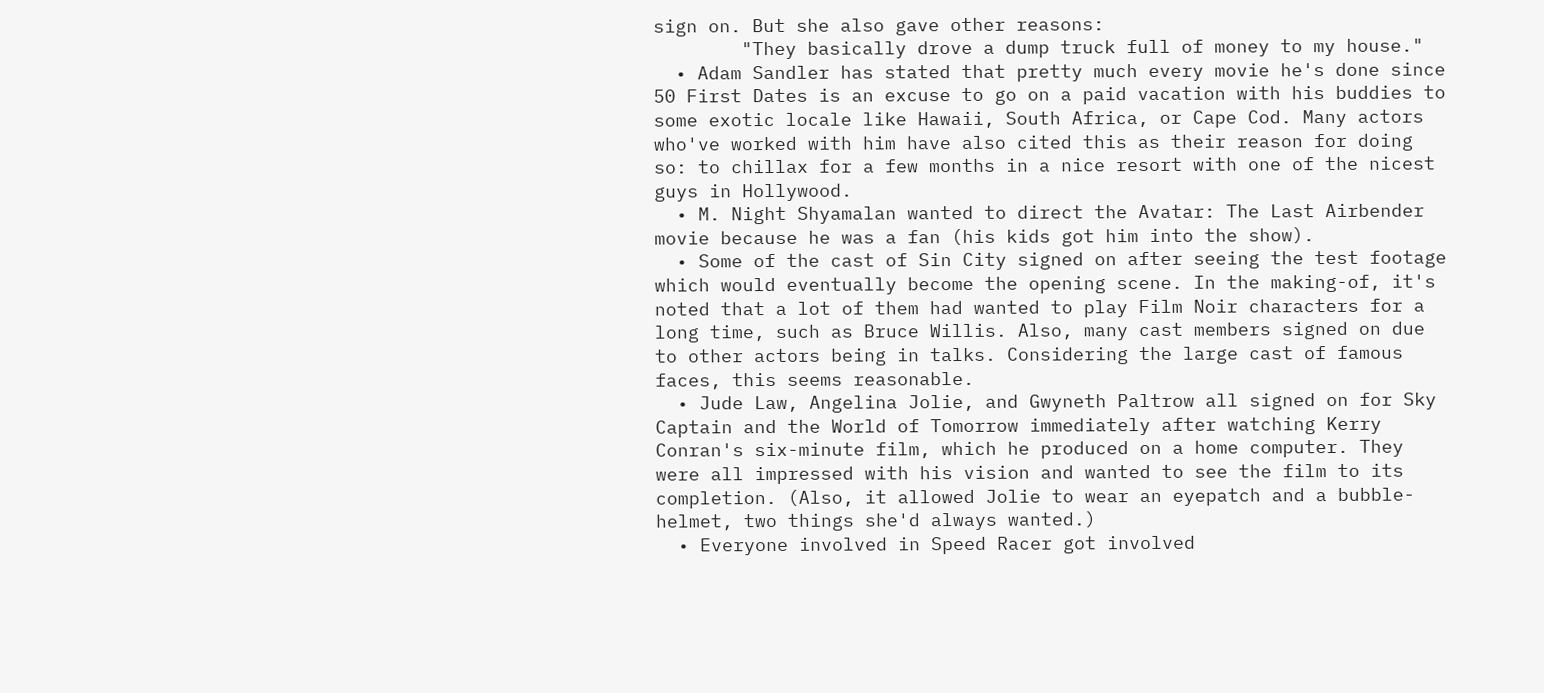sign on. But she also gave other reasons:
        "They basically drove a dump truck full of money to my house."
  • Adam Sandler has stated that pretty much every movie he's done since 50 First Dates is an excuse to go on a paid vacation with his buddies to some exotic locale like Hawaii, South Africa, or Cape Cod. Many actors who've worked with him have also cited this as their reason for doing so: to chillax for a few months in a nice resort with one of the nicest guys in Hollywood.
  • M. Night Shyamalan wanted to direct the Avatar: The Last Airbender movie because he was a fan (his kids got him into the show).
  • Some of the cast of Sin City signed on after seeing the test footage which would eventually become the opening scene. In the making-of, it's noted that a lot of them had wanted to play Film Noir characters for a long time, such as Bruce Willis. Also, many cast members signed on due to other actors being in talks. Considering the large cast of famous faces, this seems reasonable.
  • Jude Law, Angelina Jolie, and Gwyneth Paltrow all signed on for Sky Captain and the World of Tomorrow immediately after watching Kerry Conran's six-minute film, which he produced on a home computer. They were all impressed with his vision and wanted to see the film to its completion. (Also, it allowed Jolie to wear an eyepatch and a bubble-helmet, two things she'd always wanted.)
  • Everyone involved in Speed Racer got involved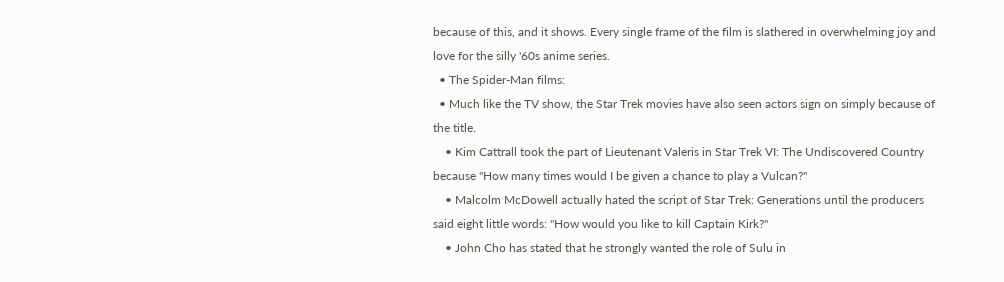because of this, and it shows. Every single frame of the film is slathered in overwhelming joy and love for the silly '60s anime series.
  • The Spider-Man films:
  • Much like the TV show, the Star Trek movies have also seen actors sign on simply because of the title.
    • Kim Cattrall took the part of Lieutenant Valeris in Star Trek VI: The Undiscovered Country because "How many times would I be given a chance to play a Vulcan?"
    • Malcolm McDowell actually hated the script of Star Trek: Generations until the producers said eight little words: "How would you like to kill Captain Kirk?"
    • John Cho has stated that he strongly wanted the role of Sulu in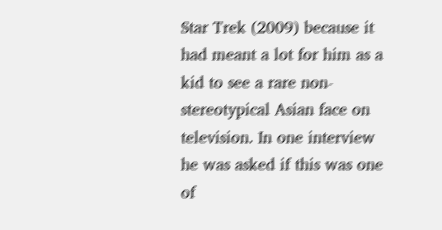Star Trek (2009) because it had meant a lot for him as a kid to see a rare non-stereotypical Asian face on television. In one interview he was asked if this was one of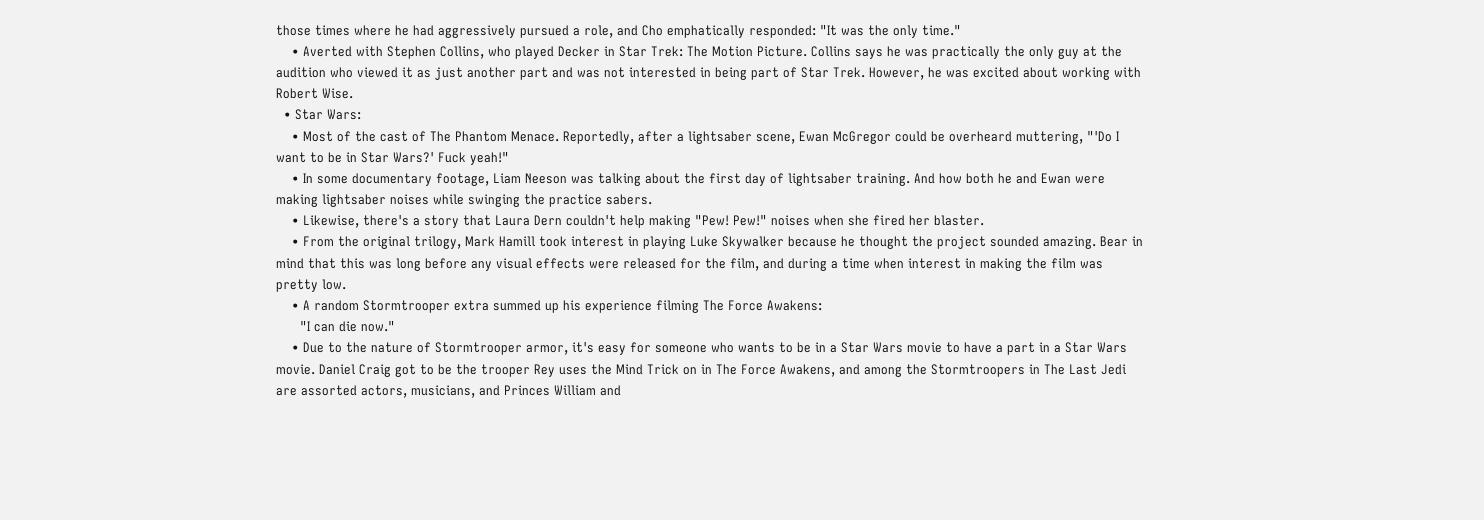those times where he had aggressively pursued a role, and Cho emphatically responded: "It was the only time."
    • Averted with Stephen Collins, who played Decker in Star Trek: The Motion Picture. Collins says he was practically the only guy at the audition who viewed it as just another part and was not interested in being part of Star Trek. However, he was excited about working with Robert Wise.
  • Star Wars:
    • Most of the cast of The Phantom Menace. Reportedly, after a lightsaber scene, Ewan McGregor could be overheard muttering, "'Do I want to be in Star Wars?' Fuck yeah!"
    • In some documentary footage, Liam Neeson was talking about the first day of lightsaber training. And how both he and Ewan were making lightsaber noises while swinging the practice sabers.
    • Likewise, there's a story that Laura Dern couldn't help making "Pew! Pew!" noises when she fired her blaster.
    • From the original trilogy, Mark Hamill took interest in playing Luke Skywalker because he thought the project sounded amazing. Bear in mind that this was long before any visual effects were released for the film, and during a time when interest in making the film was pretty low.
    • A random Stormtrooper extra summed up his experience filming The Force Awakens:
      "I can die now."
    • Due to the nature of Stormtrooper armor, it's easy for someone who wants to be in a Star Wars movie to have a part in a Star Wars movie. Daniel Craig got to be the trooper Rey uses the Mind Trick on in The Force Awakens, and among the Stormtroopers in The Last Jedi are assorted actors, musicians, and Princes William and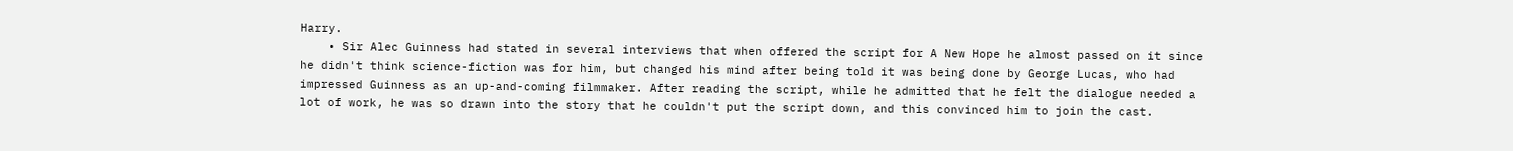Harry.
    • Sir Alec Guinness had stated in several interviews that when offered the script for A New Hope he almost passed on it since he didn't think science-fiction was for him, but changed his mind after being told it was being done by George Lucas, who had impressed Guinness as an up-and-coming filmmaker. After reading the script, while he admitted that he felt the dialogue needed a lot of work, he was so drawn into the story that he couldn't put the script down, and this convinced him to join the cast.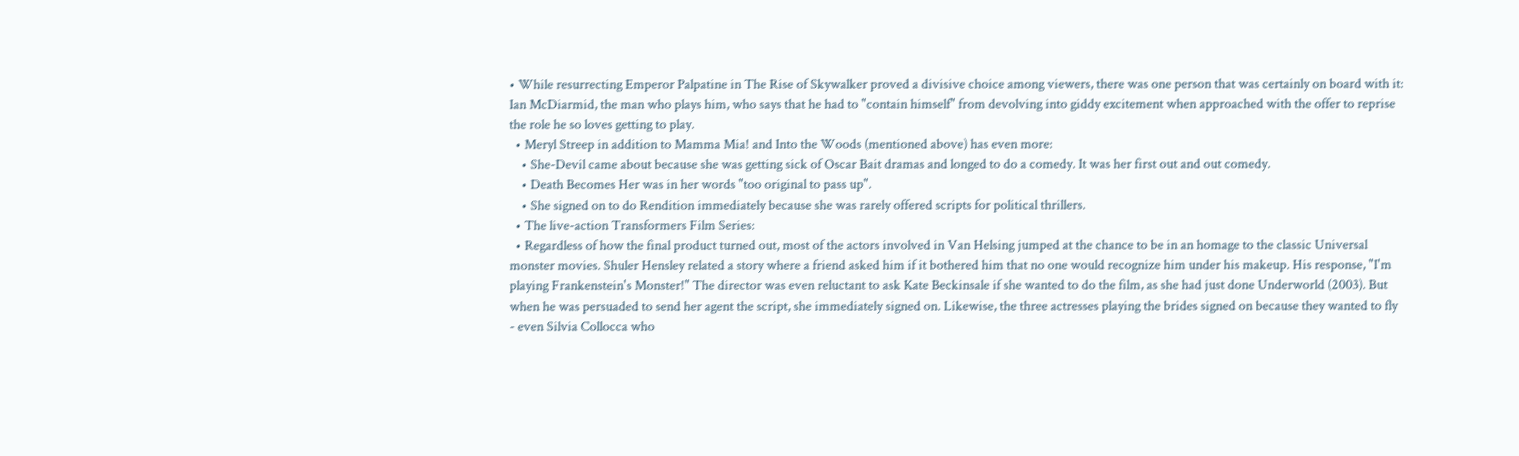• While resurrecting Emperor Palpatine in The Rise of Skywalker proved a divisive choice among viewers, there was one person that was certainly on board with it: Ian McDiarmid, the man who plays him, who says that he had to "contain himself" from devolving into giddy excitement when approached with the offer to reprise the role he so loves getting to play.
  • Meryl Streep in addition to Mamma Mia! and Into the Woods (mentioned above) has even more:
    • She-Devil came about because she was getting sick of Oscar Bait dramas and longed to do a comedy. It was her first out and out comedy.
    • Death Becomes Her was in her words "too original to pass up".
    • She signed on to do Rendition immediately because she was rarely offered scripts for political thrillers.
  • The live-action Transformers Film Series:
  • Regardless of how the final product turned out, most of the actors involved in Van Helsing jumped at the chance to be in an homage to the classic Universal monster movies. Shuler Hensley related a story where a friend asked him if it bothered him that no one would recognize him under his makeup. His response, "I'm playing Frankenstein's Monster!" The director was even reluctant to ask Kate Beckinsale if she wanted to do the film, as she had just done Underworld (2003). But when he was persuaded to send her agent the script, she immediately signed on. Likewise, the three actresses playing the brides signed on because they wanted to fly - even Silvia Collocca who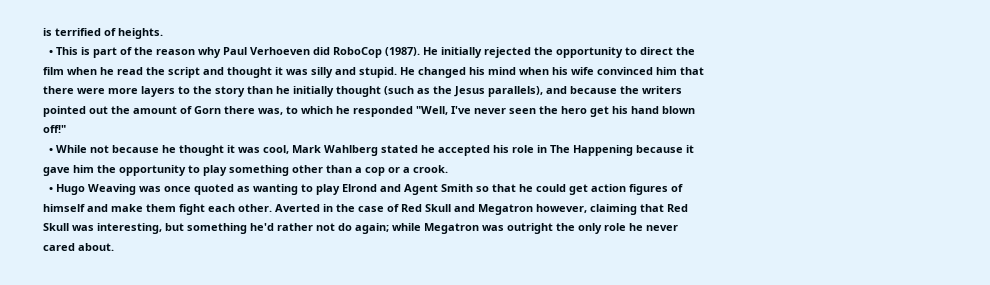is terrified of heights.
  • This is part of the reason why Paul Verhoeven did RoboCop (1987). He initially rejected the opportunity to direct the film when he read the script and thought it was silly and stupid. He changed his mind when his wife convinced him that there were more layers to the story than he initially thought (such as the Jesus parallels), and because the writers pointed out the amount of Gorn there was, to which he responded "Well, I've never seen the hero get his hand blown off!"
  • While not because he thought it was cool, Mark Wahlberg stated he accepted his role in The Happening because it gave him the opportunity to play something other than a cop or a crook.
  • Hugo Weaving was once quoted as wanting to play Elrond and Agent Smith so that he could get action figures of himself and make them fight each other. Averted in the case of Red Skull and Megatron however, claiming that Red Skull was interesting, but something he'd rather not do again; while Megatron was outright the only role he never cared about.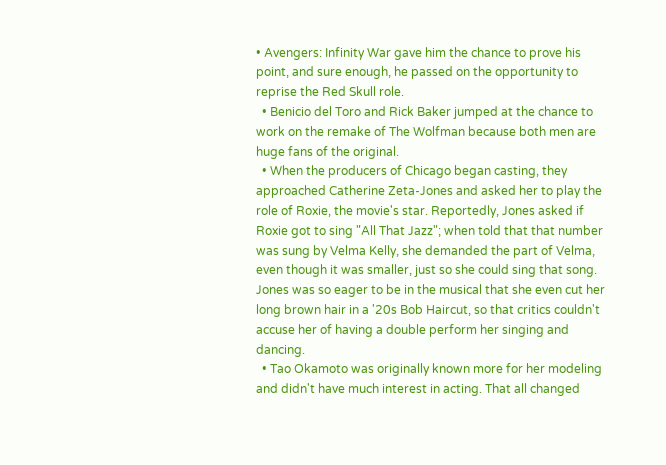• Avengers: Infinity War gave him the chance to prove his point, and sure enough, he passed on the opportunity to reprise the Red Skull role.
  • Benicio del Toro and Rick Baker jumped at the chance to work on the remake of The Wolfman because both men are huge fans of the original.
  • When the producers of Chicago began casting, they approached Catherine Zeta-Jones and asked her to play the role of Roxie, the movie's star. Reportedly, Jones asked if Roxie got to sing "All That Jazz"; when told that that number was sung by Velma Kelly, she demanded the part of Velma, even though it was smaller, just so she could sing that song. Jones was so eager to be in the musical that she even cut her long brown hair in a '20s Bob Haircut, so that critics couldn't accuse her of having a double perform her singing and dancing.
  • Tao Okamoto was originally known more for her modeling and didn't have much interest in acting. That all changed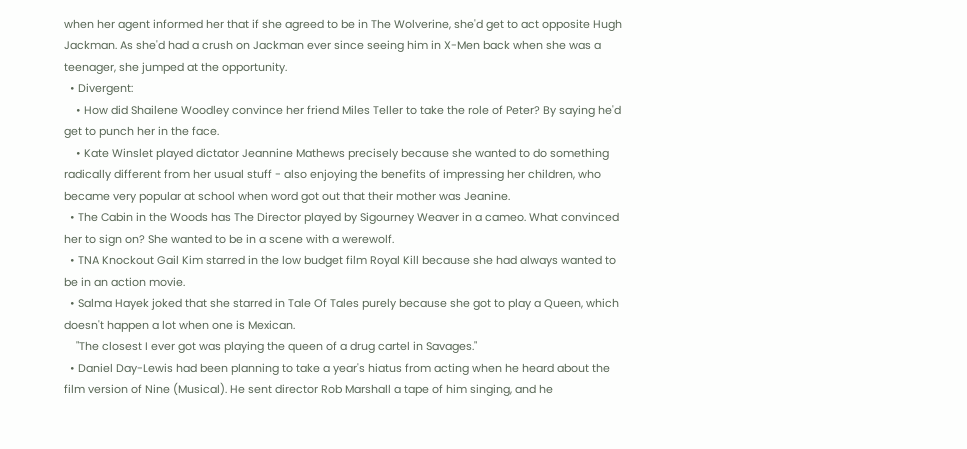when her agent informed her that if she agreed to be in The Wolverine, she'd get to act opposite Hugh Jackman. As she'd had a crush on Jackman ever since seeing him in X-Men back when she was a teenager, she jumped at the opportunity.
  • Divergent:
    • How did Shailene Woodley convince her friend Miles Teller to take the role of Peter? By saying he'd get to punch her in the face.
    • Kate Winslet played dictator Jeannine Mathews precisely because she wanted to do something radically different from her usual stuff - also enjoying the benefits of impressing her children, who became very popular at school when word got out that their mother was Jeanine.
  • The Cabin in the Woods has The Director played by Sigourney Weaver in a cameo. What convinced her to sign on? She wanted to be in a scene with a werewolf.
  • TNA Knockout Gail Kim starred in the low budget film Royal Kill because she had always wanted to be in an action movie.
  • Salma Hayek joked that she starred in Tale Of Tales purely because she got to play a Queen, which doesn't happen a lot when one is Mexican.
    "The closest I ever got was playing the queen of a drug cartel in Savages."
  • Daniel Day-Lewis had been planning to take a year's hiatus from acting when he heard about the film version of Nine (Musical). He sent director Rob Marshall a tape of him singing, and he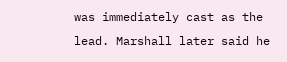was immediately cast as the lead. Marshall later said he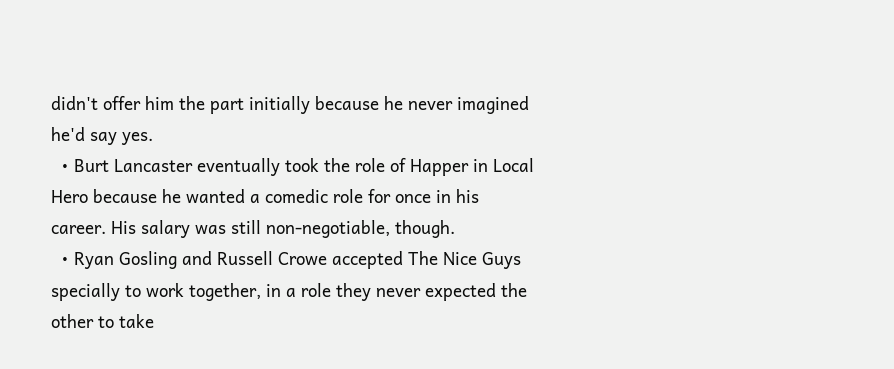didn't offer him the part initially because he never imagined he'd say yes.
  • Burt Lancaster eventually took the role of Happer in Local Hero because he wanted a comedic role for once in his career. His salary was still non-negotiable, though.
  • Ryan Gosling and Russell Crowe accepted The Nice Guys specially to work together, in a role they never expected the other to take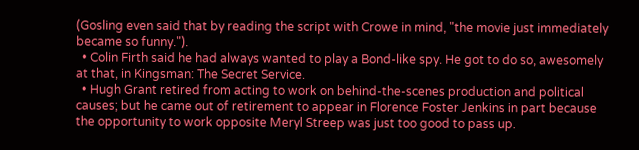(Gosling even said that by reading the script with Crowe in mind, "the movie just immediately became so funny.").
  • Colin Firth said he had always wanted to play a Bond-like spy. He got to do so, awesomely at that, in Kingsman: The Secret Service.
  • Hugh Grant retired from acting to work on behind-the-scenes production and political causes; but he came out of retirement to appear in Florence Foster Jenkins in part because the opportunity to work opposite Meryl Streep was just too good to pass up.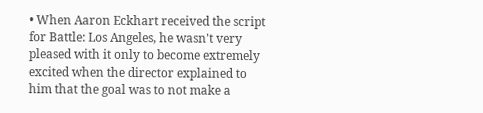• When Aaron Eckhart received the script for Battle: Los Angeles, he wasn't very pleased with it only to become extremely excited when the director explained to him that the goal was to not make a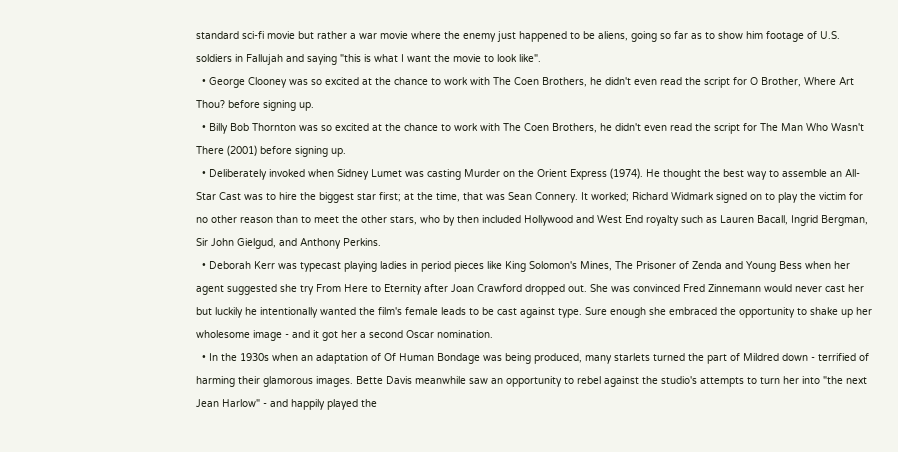standard sci-fi movie but rather a war movie where the enemy just happened to be aliens, going so far as to show him footage of U.S. soldiers in Fallujah and saying "this is what I want the movie to look like".
  • George Clooney was so excited at the chance to work with The Coen Brothers, he didn't even read the script for O Brother, Where Art Thou? before signing up.
  • Billy Bob Thornton was so excited at the chance to work with The Coen Brothers, he didn't even read the script for The Man Who Wasn't There (2001) before signing up.
  • Deliberately invoked when Sidney Lumet was casting Murder on the Orient Express (1974). He thought the best way to assemble an All-Star Cast was to hire the biggest star first; at the time, that was Sean Connery. It worked; Richard Widmark signed on to play the victim for no other reason than to meet the other stars, who by then included Hollywood and West End royalty such as Lauren Bacall, Ingrid Bergman, Sir John Gielgud, and Anthony Perkins.
  • Deborah Kerr was typecast playing ladies in period pieces like King Solomon's Mines, The Prisoner of Zenda and Young Bess when her agent suggested she try From Here to Eternity after Joan Crawford dropped out. She was convinced Fred Zinnemann would never cast her but luckily he intentionally wanted the film's female leads to be cast against type. Sure enough she embraced the opportunity to shake up her wholesome image - and it got her a second Oscar nomination.
  • In the 1930s when an adaptation of Of Human Bondage was being produced, many starlets turned the part of Mildred down - terrified of harming their glamorous images. Bette Davis meanwhile saw an opportunity to rebel against the studio's attempts to turn her into "the next Jean Harlow" - and happily played the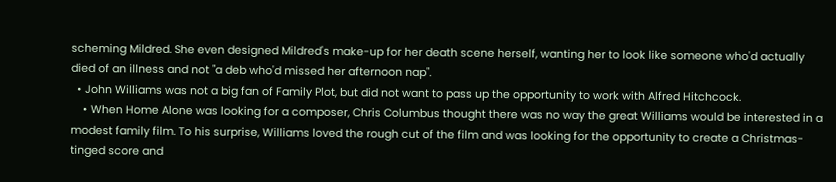scheming Mildred. She even designed Mildred's make-up for her death scene herself, wanting her to look like someone who'd actually died of an illness and not "a deb who'd missed her afternoon nap".
  • John Williams was not a big fan of Family Plot, but did not want to pass up the opportunity to work with Alfred Hitchcock.
    • When Home Alone was looking for a composer, Chris Columbus thought there was no way the great Williams would be interested in a modest family film. To his surprise, Williams loved the rough cut of the film and was looking for the opportunity to create a Christmas-tinged score and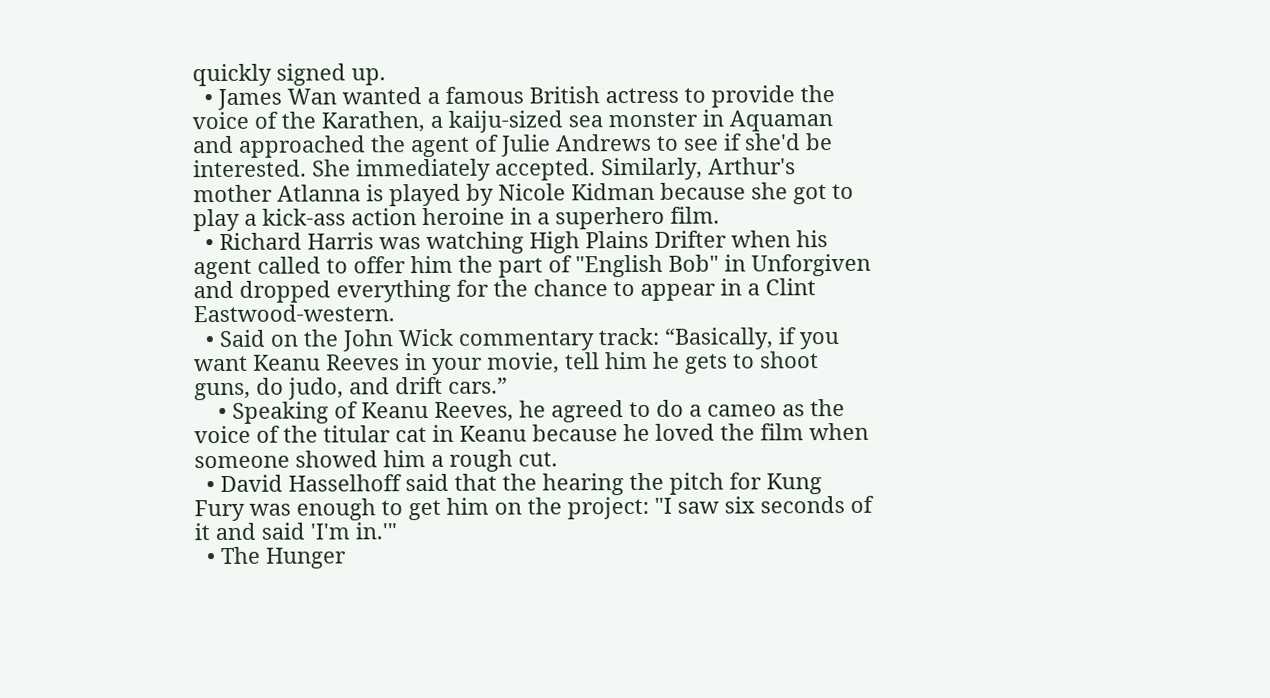quickly signed up.
  • James Wan wanted a famous British actress to provide the voice of the Karathen, a kaiju-sized sea monster in Aquaman and approached the agent of Julie Andrews to see if she'd be interested. She immediately accepted. Similarly, Arthur's mother Atlanna is played by Nicole Kidman because she got to play a kick-ass action heroine in a superhero film.
  • Richard Harris was watching High Plains Drifter when his agent called to offer him the part of "English Bob" in Unforgiven and dropped everything for the chance to appear in a Clint Eastwood-western.
  • Said on the John Wick commentary track: “Basically, if you want Keanu Reeves in your movie, tell him he gets to shoot guns, do judo, and drift cars.”
    • Speaking of Keanu Reeves, he agreed to do a cameo as the voice of the titular cat in Keanu because he loved the film when someone showed him a rough cut.
  • David Hasselhoff said that the hearing the pitch for Kung Fury was enough to get him on the project: "I saw six seconds of it and said 'I'm in.'"
  • The Hunger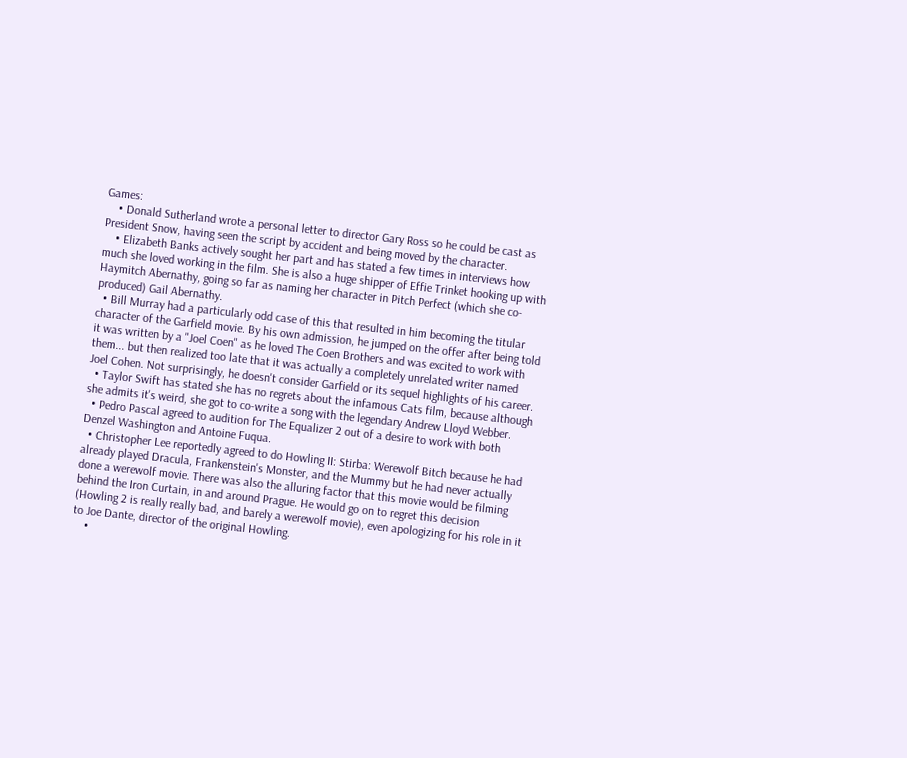Games:
    • Donald Sutherland wrote a personal letter to director Gary Ross so he could be cast as President Snow, having seen the script by accident and being moved by the character.
    • Elizabeth Banks actively sought her part and has stated a few times in interviews how much she loved working in the film. She is also a huge shipper of Effie Trinket hooking up with Haymitch Abernathy, going so far as naming her character in Pitch Perfect (which she co-produced) Gail Abernathy.
  • Bill Murray had a particularly odd case of this that resulted in him becoming the titular character of the Garfield movie. By his own admission, he jumped on the offer after being told it was written by a "Joel Coen" as he loved The Coen Brothers and was excited to work with them... but then realized too late that it was actually a completely unrelated writer named Joel Cohen. Not surprisingly, he doesn't consider Garfield or its sequel highlights of his career.
  • Taylor Swift has stated she has no regrets about the infamous Cats film, because although she admits it's weird, she got to co-write a song with the legendary Andrew Lloyd Webber.
  • Pedro Pascal agreed to audition for The Equalizer 2 out of a desire to work with both Denzel Washington and Antoine Fuqua.
  • Christopher Lee reportedly agreed to do Howling II: Stirba: Werewolf Bitch because he had already played Dracula, Frankenstein's Monster, and the Mummy but he had never actually done a werewolf movie. There was also the alluring factor that this movie would be filming behind the Iron Curtain, in and around Prague. He would go on to regret this decision (Howling 2 is really really bad, and barely a werewolf movie), even apologizing for his role in it to Joe Dante, director of the original Howling.
    •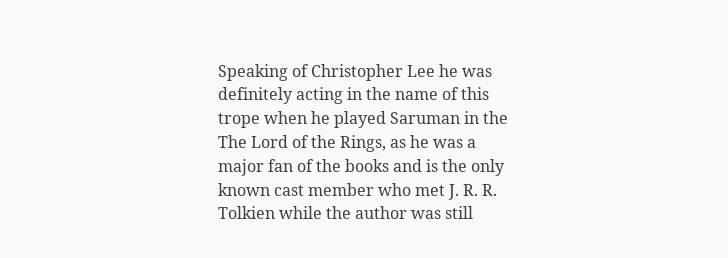Speaking of Christopher Lee he was definitely acting in the name of this trope when he played Saruman in the The Lord of the Rings, as he was a major fan of the books and is the only known cast member who met J. R. R. Tolkien while the author was still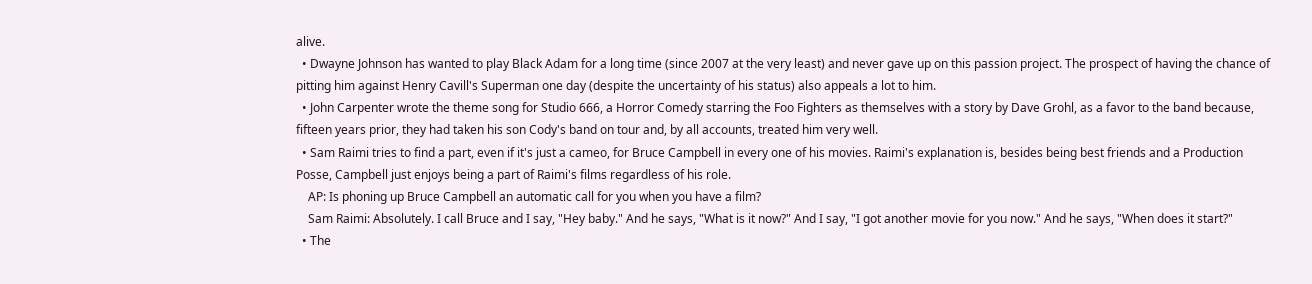alive.
  • Dwayne Johnson has wanted to play Black Adam for a long time (since 2007 at the very least) and never gave up on this passion project. The prospect of having the chance of pitting him against Henry Cavill's Superman one day (despite the uncertainty of his status) also appeals a lot to him.
  • John Carpenter wrote the theme song for Studio 666, a Horror Comedy starring the Foo Fighters as themselves with a story by Dave Grohl, as a favor to the band because, fifteen years prior, they had taken his son Cody's band on tour and, by all accounts, treated him very well.
  • Sam Raimi tries to find a part, even if it's just a cameo, for Bruce Campbell in every one of his movies. Raimi's explanation is, besides being best friends and a Production Posse, Campbell just enjoys being a part of Raimi's films regardless of his role.
    AP: Is phoning up Bruce Campbell an automatic call for you when you have a film?
    Sam Raimi: Absolutely. I call Bruce and I say, "Hey baby." And he says, "What is it now?" And I say, "I got another movie for you now." And he says, "When does it start?"
  • The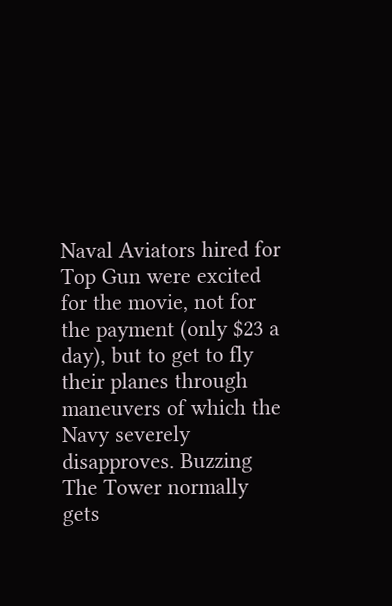Naval Aviators hired for Top Gun were excited for the movie, not for the payment (only $23 a day), but to get to fly their planes through maneuvers of which the Navy severely disapproves. Buzzing The Tower normally gets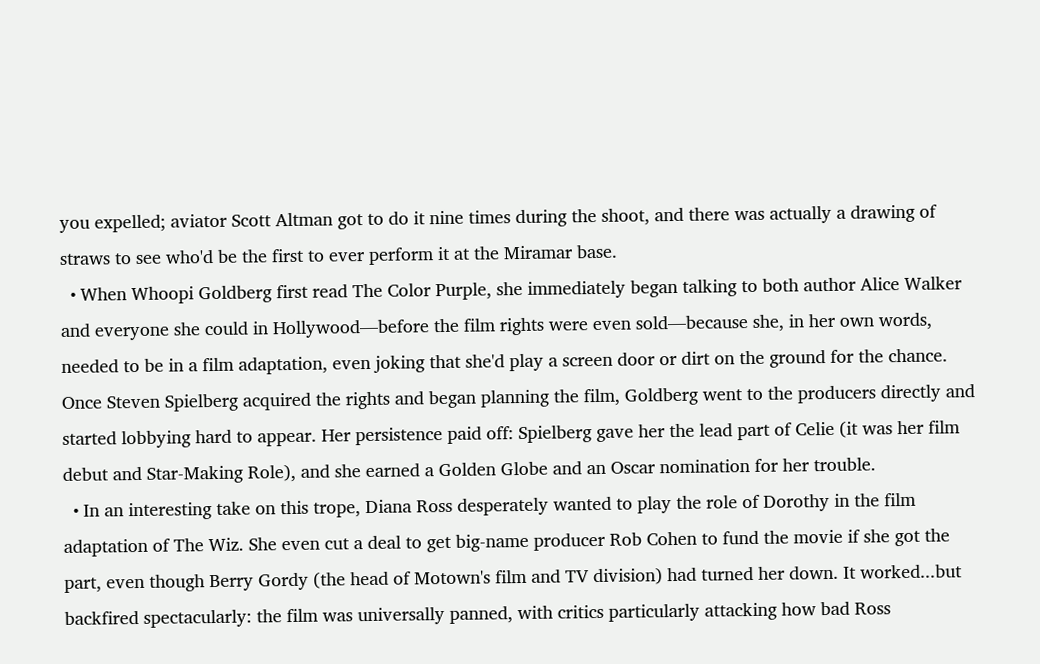you expelled; aviator Scott Altman got to do it nine times during the shoot, and there was actually a drawing of straws to see who'd be the first to ever perform it at the Miramar base.
  • When Whoopi Goldberg first read The Color Purple, she immediately began talking to both author Alice Walker and everyone she could in Hollywood—before the film rights were even sold—because she, in her own words, needed to be in a film adaptation, even joking that she'd play a screen door or dirt on the ground for the chance. Once Steven Spielberg acquired the rights and began planning the film, Goldberg went to the producers directly and started lobbying hard to appear. Her persistence paid off: Spielberg gave her the lead part of Celie (it was her film debut and Star-Making Role), and she earned a Golden Globe and an Oscar nomination for her trouble.
  • In an interesting take on this trope, Diana Ross desperately wanted to play the role of Dorothy in the film adaptation of The Wiz. She even cut a deal to get big-name producer Rob Cohen to fund the movie if she got the part, even though Berry Gordy (the head of Motown's film and TV division) had turned her down. It worked...but backfired spectacularly: the film was universally panned, with critics particularly attacking how bad Ross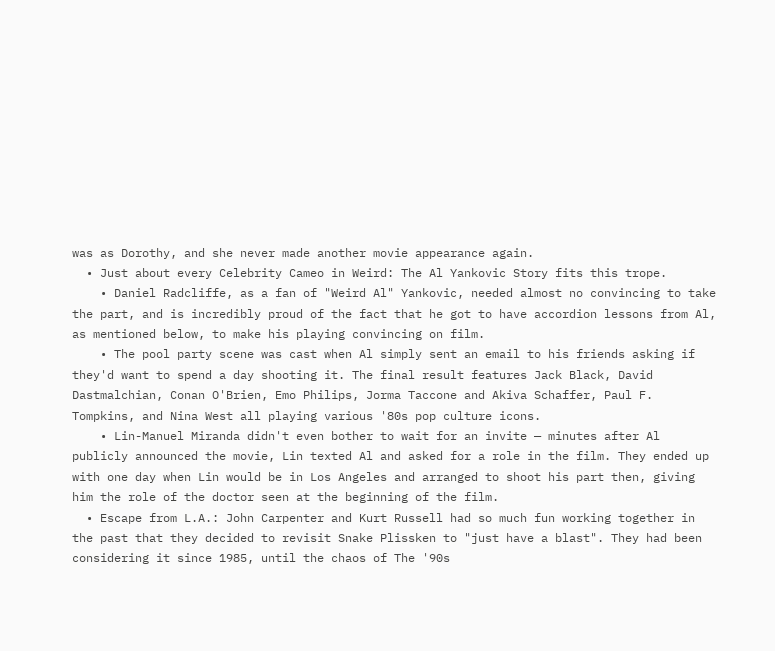was as Dorothy, and she never made another movie appearance again.
  • Just about every Celebrity Cameo in Weird: The Al Yankovic Story fits this trope.
    • Daniel Radcliffe, as a fan of "Weird Al" Yankovic, needed almost no convincing to take the part, and is incredibly proud of the fact that he got to have accordion lessons from Al, as mentioned below, to make his playing convincing on film.
    • The pool party scene was cast when Al simply sent an email to his friends asking if they'd want to spend a day shooting it. The final result features Jack Black, David Dastmalchian, Conan O'Brien, Emo Philips, Jorma Taccone and Akiva Schaffer, Paul F. Tompkins, and Nina West all playing various '80s pop culture icons.
    • Lin-Manuel Miranda didn't even bother to wait for an invite — minutes after Al publicly announced the movie, Lin texted Al and asked for a role in the film. They ended up with one day when Lin would be in Los Angeles and arranged to shoot his part then, giving him the role of the doctor seen at the beginning of the film.
  • Escape from L.A.: John Carpenter and Kurt Russell had so much fun working together in the past that they decided to revisit Snake Plissken to "just have a blast". They had been considering it since 1985, until the chaos of The '90s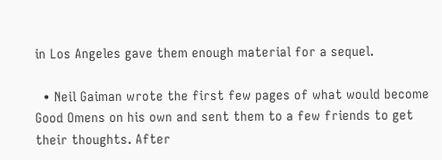in Los Angeles gave them enough material for a sequel.

  • Neil Gaiman wrote the first few pages of what would become Good Omens on his own and sent them to a few friends to get their thoughts. After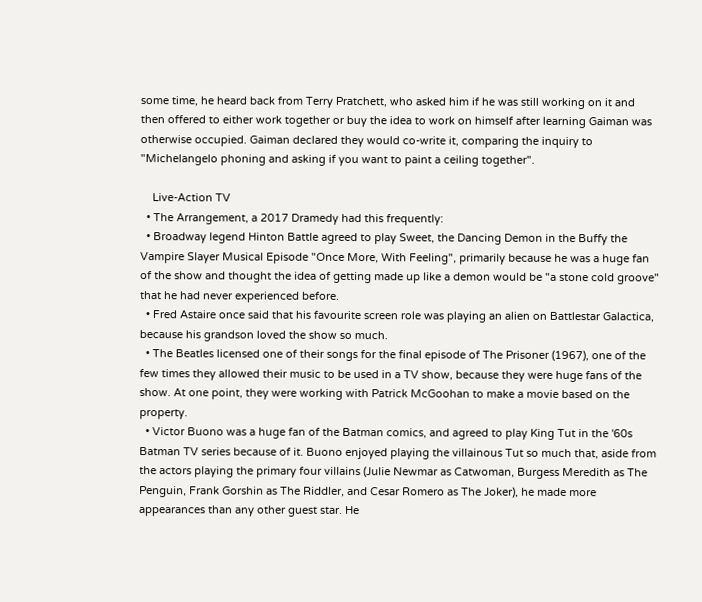some time, he heard back from Terry Pratchett, who asked him if he was still working on it and then offered to either work together or buy the idea to work on himself after learning Gaiman was otherwise occupied. Gaiman declared they would co-write it, comparing the inquiry to "Michelangelo phoning and asking if you want to paint a ceiling together".

    Live-Action TV
  • The Arrangement, a 2017 Dramedy had this frequently:
  • Broadway legend Hinton Battle agreed to play Sweet, the Dancing Demon in the Buffy the Vampire Slayer Musical Episode "Once More, With Feeling", primarily because he was a huge fan of the show and thought the idea of getting made up like a demon would be "a stone cold groove" that he had never experienced before.
  • Fred Astaire once said that his favourite screen role was playing an alien on Battlestar Galactica, because his grandson loved the show so much.
  • The Beatles licensed one of their songs for the final episode of The Prisoner (1967), one of the few times they allowed their music to be used in a TV show, because they were huge fans of the show. At one point, they were working with Patrick McGoohan to make a movie based on the property.
  • Victor Buono was a huge fan of the Batman comics, and agreed to play King Tut in the '60s Batman TV series because of it. Buono enjoyed playing the villainous Tut so much that, aside from the actors playing the primary four villains (Julie Newmar as Catwoman, Burgess Meredith as The Penguin, Frank Gorshin as The Riddler, and Cesar Romero as The Joker), he made more appearances than any other guest star. He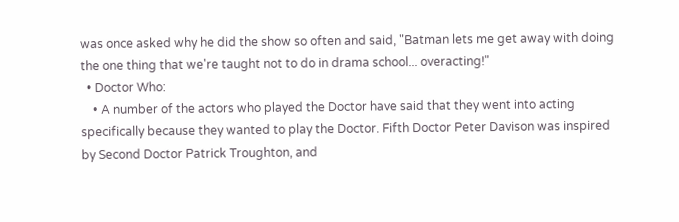was once asked why he did the show so often and said, "Batman lets me get away with doing the one thing that we're taught not to do in drama school... overacting!"
  • Doctor Who:
    • A number of the actors who played the Doctor have said that they went into acting specifically because they wanted to play the Doctor. Fifth Doctor Peter Davison was inspired by Second Doctor Patrick Troughton, and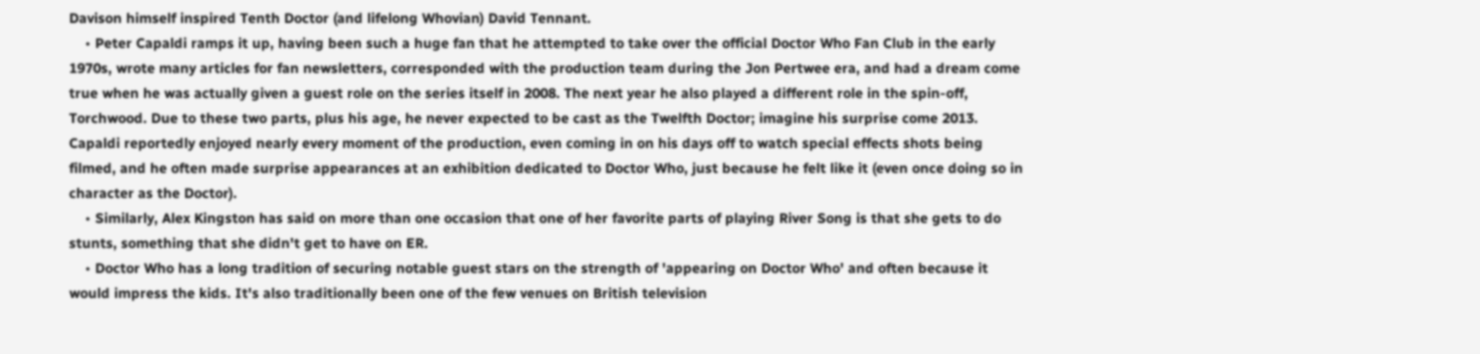Davison himself inspired Tenth Doctor (and lifelong Whovian) David Tennant.
    • Peter Capaldi ramps it up, having been such a huge fan that he attempted to take over the official Doctor Who Fan Club in the early 1970s, wrote many articles for fan newsletters, corresponded with the production team during the Jon Pertwee era, and had a dream come true when he was actually given a guest role on the series itself in 2008. The next year he also played a different role in the spin-off, Torchwood. Due to these two parts, plus his age, he never expected to be cast as the Twelfth Doctor; imagine his surprise come 2013. Capaldi reportedly enjoyed nearly every moment of the production, even coming in on his days off to watch special effects shots being filmed, and he often made surprise appearances at an exhibition dedicated to Doctor Who, just because he felt like it (even once doing so in character as the Doctor).
    • Similarly, Alex Kingston has said on more than one occasion that one of her favorite parts of playing River Song is that she gets to do stunts, something that she didn't get to have on ER.
    • Doctor Who has a long tradition of securing notable guest stars on the strength of 'appearing on Doctor Who' and often because it would impress the kids. It's also traditionally been one of the few venues on British television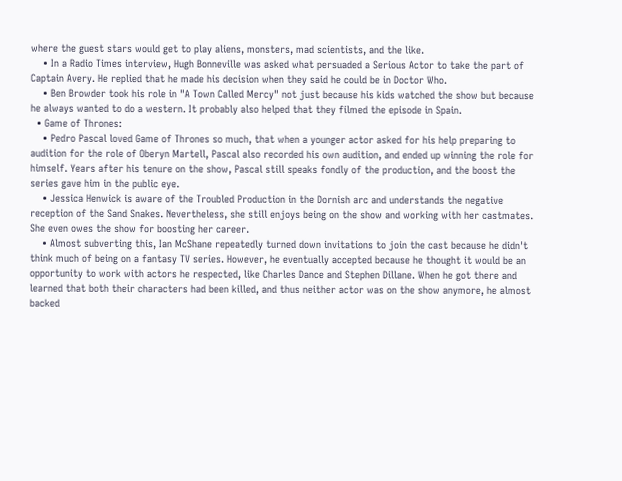where the guest stars would get to play aliens, monsters, mad scientists, and the like.
    • In a Radio Times interview, Hugh Bonneville was asked what persuaded a Serious Actor to take the part of Captain Avery. He replied that he made his decision when they said he could be in Doctor Who.
    • Ben Browder took his role in "A Town Called Mercy" not just because his kids watched the show but because he always wanted to do a western. It probably also helped that they filmed the episode in Spain.
  • Game of Thrones:
    • Pedro Pascal loved Game of Thrones so much, that when a younger actor asked for his help preparing to audition for the role of Oberyn Martell, Pascal also recorded his own audition, and ended up winning the role for himself. Years after his tenure on the show, Pascal still speaks fondly of the production, and the boost the series gave him in the public eye.
    • Jessica Henwick is aware of the Troubled Production in the Dornish arc and understands the negative reception of the Sand Snakes. Nevertheless, she still enjoys being on the show and working with her castmates. She even owes the show for boosting her career.
    • Almost subverting this, Ian McShane repeatedly turned down invitations to join the cast because he didn't think much of being on a fantasy TV series. However, he eventually accepted because he thought it would be an opportunity to work with actors he respected, like Charles Dance and Stephen Dillane. When he got there and learned that both their characters had been killed, and thus neither actor was on the show anymore, he almost backed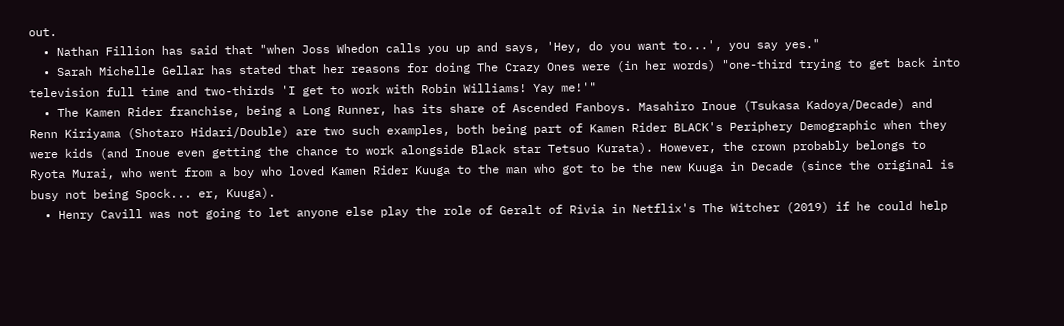out.
  • Nathan Fillion has said that "when Joss Whedon calls you up and says, 'Hey, do you want to...', you say yes."
  • Sarah Michelle Gellar has stated that her reasons for doing The Crazy Ones were (in her words) "one-third trying to get back into television full time and two-thirds 'I get to work with Robin Williams! Yay me!'"
  • The Kamen Rider franchise, being a Long Runner, has its share of Ascended Fanboys. Masahiro Inoue (Tsukasa Kadoya/Decade) and Renn Kiriyama (Shotaro Hidari/Double) are two such examples, both being part of Kamen Rider BLACK's Periphery Demographic when they were kids (and Inoue even getting the chance to work alongside Black star Tetsuo Kurata). However, the crown probably belongs to Ryota Murai, who went from a boy who loved Kamen Rider Kuuga to the man who got to be the new Kuuga in Decade (since the original is busy not being Spock... er, Kuuga).
  • Henry Cavill was not going to let anyone else play the role of Geralt of Rivia in Netflix's The Witcher (2019) if he could help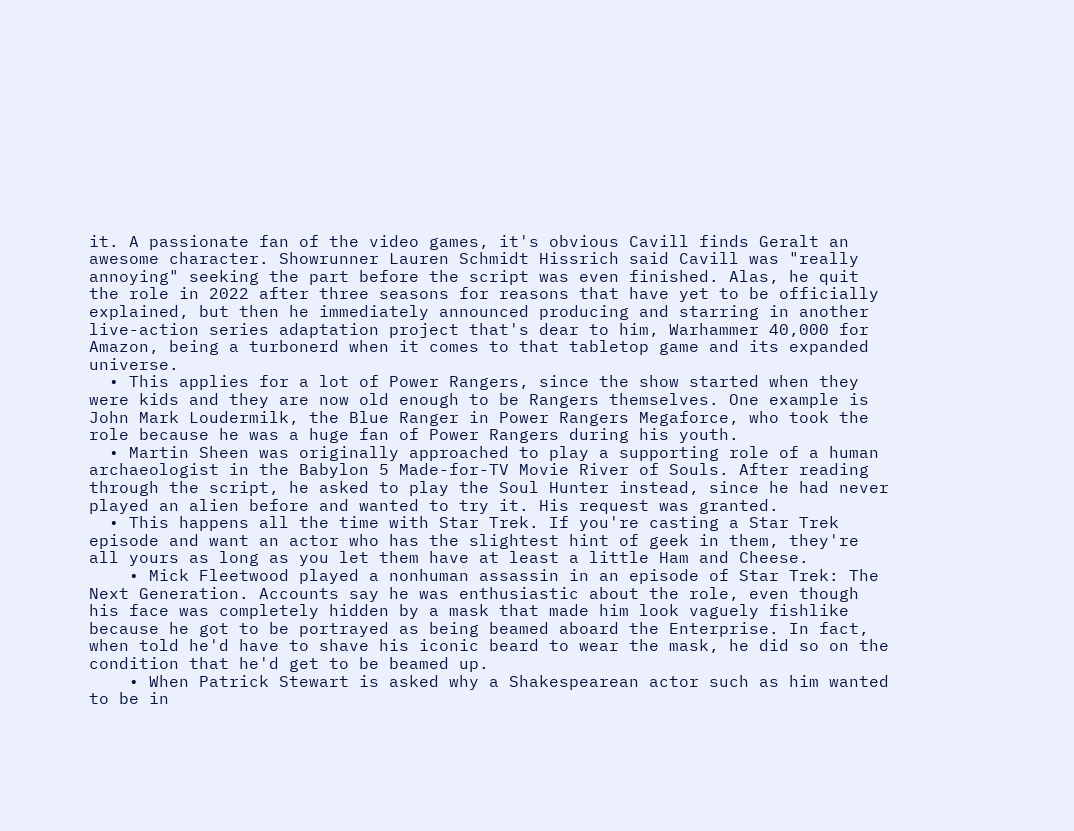it. A passionate fan of the video games, it's obvious Cavill finds Geralt an awesome character. Showrunner Lauren Schmidt Hissrich said Cavill was "really annoying" seeking the part before the script was even finished. Alas, he quit the role in 2022 after three seasons for reasons that have yet to be officially explained, but then he immediately announced producing and starring in another live-action series adaptation project that's dear to him, Warhammer 40,000 for Amazon, being a turbonerd when it comes to that tabletop game and its expanded universe.
  • This applies for a lot of Power Rangers, since the show started when they were kids and they are now old enough to be Rangers themselves. One example is John Mark Loudermilk, the Blue Ranger in Power Rangers Megaforce, who took the role because he was a huge fan of Power Rangers during his youth.
  • Martin Sheen was originally approached to play a supporting role of a human archaeologist in the Babylon 5 Made-for-TV Movie River of Souls. After reading through the script, he asked to play the Soul Hunter instead, since he had never played an alien before and wanted to try it. His request was granted.
  • This happens all the time with Star Trek. If you're casting a Star Trek episode and want an actor who has the slightest hint of geek in them, they're all yours as long as you let them have at least a little Ham and Cheese.
    • Mick Fleetwood played a nonhuman assassin in an episode of Star Trek: The Next Generation. Accounts say he was enthusiastic about the role, even though his face was completely hidden by a mask that made him look vaguely fishlike because he got to be portrayed as being beamed aboard the Enterprise. In fact, when told he'd have to shave his iconic beard to wear the mask, he did so on the condition that he'd get to be beamed up.
    • When Patrick Stewart is asked why a Shakespearean actor such as him wanted to be in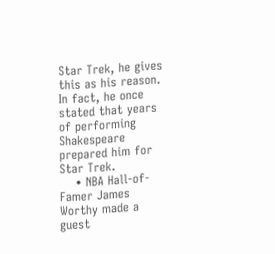Star Trek, he gives this as his reason. In fact, he once stated that years of performing Shakespeare prepared him for Star Trek.
    • NBA Hall-of-Famer James Worthy made a guest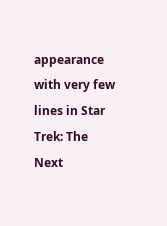appearance with very few lines in Star Trek: The Next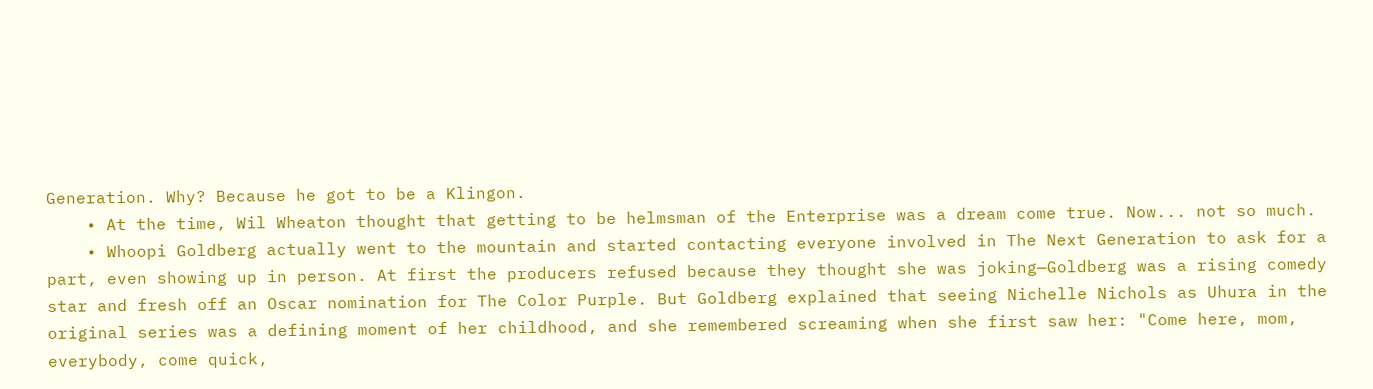Generation. Why? Because he got to be a Klingon.
    • At the time, Wil Wheaton thought that getting to be helmsman of the Enterprise was a dream come true. Now... not so much.
    • Whoopi Goldberg actually went to the mountain and started contacting everyone involved in The Next Generation to ask for a part, even showing up in person. At first the producers refused because they thought she was joking—Goldberg was a rising comedy star and fresh off an Oscar nomination for The Color Purple. But Goldberg explained that seeing Nichelle Nichols as Uhura in the original series was a defining moment of her childhood, and she remembered screaming when she first saw her: "Come here, mom, everybody, come quick,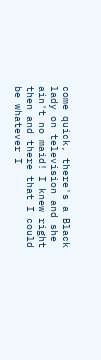come quick, there's a Black lady on television and she ain't no maid! I knew right then and there that I could be whatever I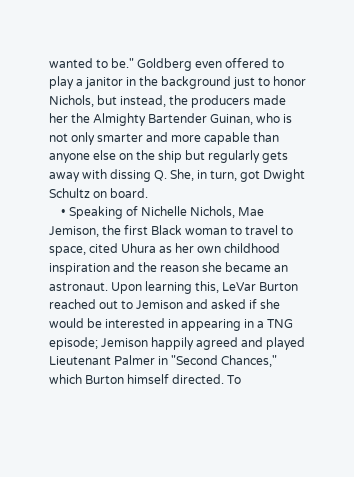wanted to be." Goldberg even offered to play a janitor in the background just to honor Nichols, but instead, the producers made her the Almighty Bartender Guinan, who is not only smarter and more capable than anyone else on the ship but regularly gets away with dissing Q. She, in turn, got Dwight Schultz on board.
    • Speaking of Nichelle Nichols, Mae Jemison, the first Black woman to travel to space, cited Uhura as her own childhood inspiration and the reason she became an astronaut. Upon learning this, LeVar Burton reached out to Jemison and asked if she would be interested in appearing in a TNG episode; Jemison happily agreed and played Lieutenant Palmer in "Second Chances," which Burton himself directed. To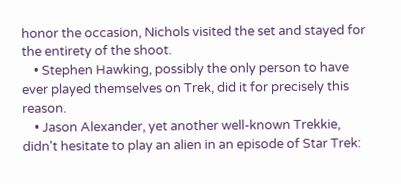honor the occasion, Nichols visited the set and stayed for the entirety of the shoot.
    • Stephen Hawking, possibly the only person to have ever played themselves on Trek, did it for precisely this reason.
    • Jason Alexander, yet another well-known Trekkie, didn't hesitate to play an alien in an episode of Star Trek: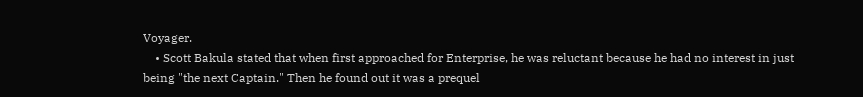Voyager.
    • Scott Bakula stated that when first approached for Enterprise, he was reluctant because he had no interest in just being "the next Captain." Then he found out it was a prequel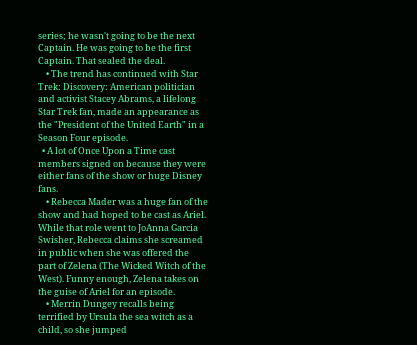series; he wasn't going to be the next Captain. He was going to be the first Captain. That sealed the deal.
    • The trend has continued with Star Trek: Discovery: American politician and activist Stacey Abrams, a lifelong Star Trek fan, made an appearance as the "President of the United Earth" in a Season Four episode.
  • A lot of Once Upon a Time cast members signed on because they were either fans of the show or huge Disney fans.
    • Rebecca Mader was a huge fan of the show and had hoped to be cast as Ariel. While that role went to JoAnna Garcia Swisher, Rebecca claims she screamed in public when she was offered the part of Zelena (The Wicked Witch of the West). Funny enough, Zelena takes on the guise of Ariel for an episode.
    • Merrin Dungey recalls being terrified by Ursula the sea witch as a child, so she jumped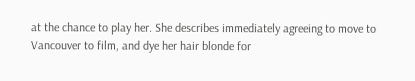at the chance to play her. She describes immediately agreeing to move to Vancouver to film, and dye her hair blonde for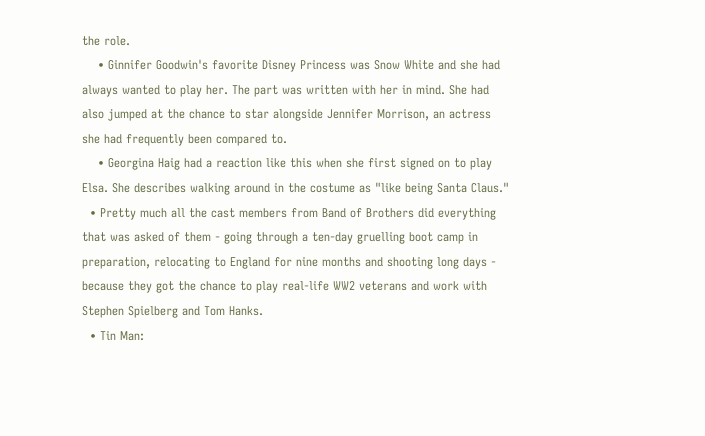the role.
    • Ginnifer Goodwin's favorite Disney Princess was Snow White and she had always wanted to play her. The part was written with her in mind. She had also jumped at the chance to star alongside Jennifer Morrison, an actress she had frequently been compared to.
    • Georgina Haig had a reaction like this when she first signed on to play Elsa. She describes walking around in the costume as "like being Santa Claus."
  • Pretty much all the cast members from Band of Brothers did everything that was asked of them - going through a ten-day gruelling boot camp in preparation, relocating to England for nine months and shooting long days - because they got the chance to play real-life WW2 veterans and work with Stephen Spielberg and Tom Hanks.
  • Tin Man: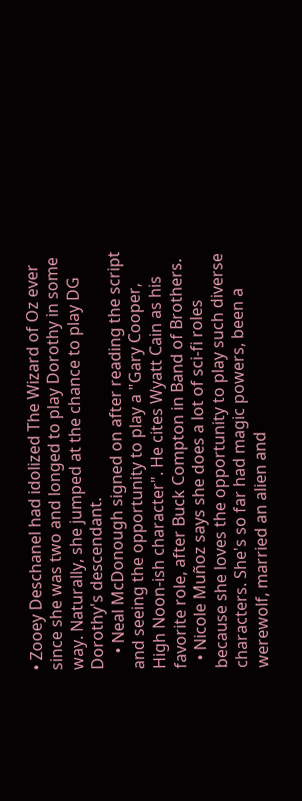• Zooey Deschanel had idolized The Wizard of Oz ever since she was two and longed to play Dorothy in some way. Naturally, she jumped at the chance to play DG Dorothy's descendant.
    • Neal McDonough signed on after reading the script and seeing the opportunity to play a "Gary Cooper, High Noon-ish character". He cites Wyatt Cain as his favorite role, after Buck Compton in Band of Brothers.
  • Nicole Muñoz says she does a lot of sci-fi roles because she loves the opportunity to play such diverse characters. She's so far had magic powers, been a werewolf, married an alien and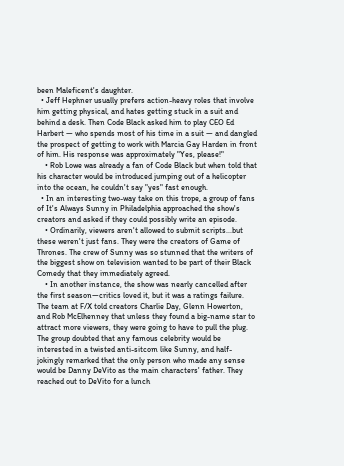been Maleficent's daughter.
  • Jeff Hephner usually prefers action-heavy roles that involve him getting physical, and hates getting stuck in a suit and behind a desk. Then Code Black asked him to play CEO Ed Harbert — who spends most of his time in a suit — and dangled the prospect of getting to work with Marcia Gay Harden in front of him. His response was approximately "Yes, please!"
    • Rob Lowe was already a fan of Code Black but when told that his character would be introduced jumping out of a helicopter into the ocean, he couldn't say "yes" fast enough.
  • In an interesting two-way take on this trope, a group of fans of It's Always Sunny in Philadelphia approached the show's creators and asked if they could possibly write an episode.
    • Ordinarily, viewers aren't allowed to submit scripts...but these weren't just fans. They were the creators of Game of Thrones. The crew of Sunny was so stunned that the writers of the biggest show on television wanted to be part of their Black Comedy that they immediately agreed.
    • In another instance, the show was nearly cancelled after the first season—critics loved it, but it was a ratings failure. The team at F/X told creators Charlie Day, Glenn Howerton, and Rob McElhenney that unless they found a big-name star to attract more viewers, they were going to have to pull the plug. The group doubted that any famous celebrity would be interested in a twisted anti-sitcom like Sunny, and half-jokingly remarked that the only person who made any sense would be Danny DeVito as the main characters' father. They reached out to DeVito for a lunch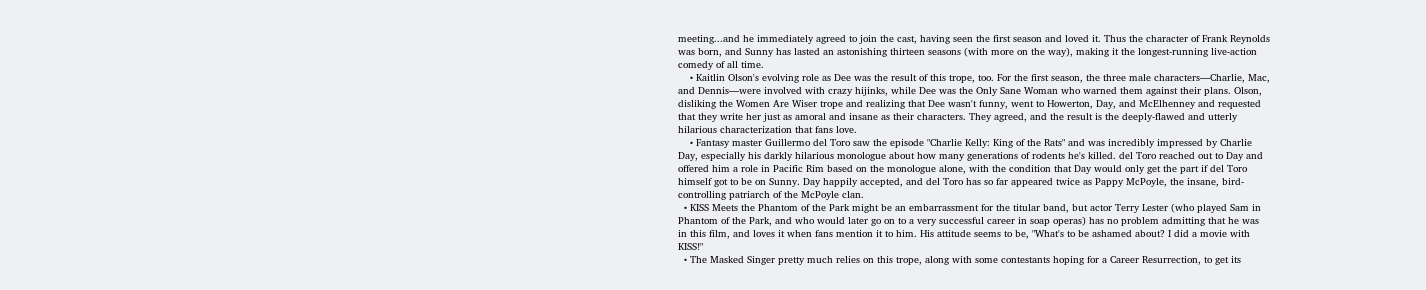meeting...and he immediately agreed to join the cast, having seen the first season and loved it. Thus the character of Frank Reynolds was born, and Sunny has lasted an astonishing thirteen seasons (with more on the way), making it the longest-running live-action comedy of all time.
    • Kaitlin Olson's evolving role as Dee was the result of this trope, too. For the first season, the three male characters—Charlie, Mac, and Dennis—were involved with crazy hijinks, while Dee was the Only Sane Woman who warned them against their plans. Olson, disliking the Women Are Wiser trope and realizing that Dee wasn't funny, went to Howerton, Day, and McElhenney and requested that they write her just as amoral and insane as their characters. They agreed, and the result is the deeply-flawed and utterly hilarious characterization that fans love.
    • Fantasy master Guillermo del Toro saw the episode "Charlie Kelly: King of the Rats" and was incredibly impressed by Charlie Day, especially his darkly hilarious monologue about how many generations of rodents he's killed. del Toro reached out to Day and offered him a role in Pacific Rim based on the monologue alone, with the condition that Day would only get the part if del Toro himself got to be on Sunny. Day happily accepted, and del Toro has so far appeared twice as Pappy McPoyle, the insane, bird-controlling patriarch of the McPoyle clan.
  • KISS Meets the Phantom of the Park might be an embarrassment for the titular band, but actor Terry Lester (who played Sam in Phantom of the Park, and who would later go on to a very successful career in soap operas) has no problem admitting that he was in this film, and loves it when fans mention it to him. His attitude seems to be, "What's to be ashamed about? I did a movie with KISS!"
  • The Masked Singer pretty much relies on this trope, along with some contestants hoping for a Career Resurrection, to get its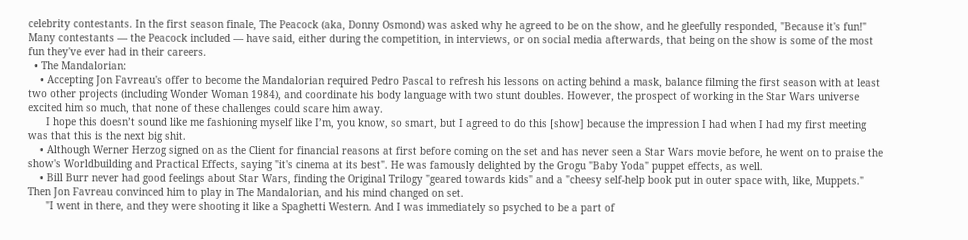celebrity contestants. In the first season finale, The Peacock (aka, Donny Osmond) was asked why he agreed to be on the show, and he gleefully responded, "Because it's fun!" Many contestants — the Peacock included — have said, either during the competition, in interviews, or on social media afterwards, that being on the show is some of the most fun they've ever had in their careers.
  • The Mandalorian:
    • Accepting Jon Favreau's offer to become the Mandalorian required Pedro Pascal to refresh his lessons on acting behind a mask, balance filming the first season with at least two other projects (including Wonder Woman 1984), and coordinate his body language with two stunt doubles. However, the prospect of working in the Star Wars universe excited him so much, that none of these challenges could scare him away.
      I hope this doesn’t sound like me fashioning myself like I’m, you know, so smart, but I agreed to do this [show] because the impression I had when I had my first meeting was that this is the next big shit.
    • Although Werner Herzog signed on as the Client for financial reasons at first before coming on the set and has never seen a Star Wars movie before, he went on to praise the show's Worldbuilding and Practical Effects, saying "it's cinema at its best". He was famously delighted by the Grogu "Baby Yoda" puppet effects, as well.
    • Bill Burr never had good feelings about Star Wars, finding the Original Trilogy "geared towards kids" and a "cheesy self-help book put in outer space with, like, Muppets." Then Jon Favreau convinced him to play in The Mandalorian, and his mind changed on set.
      "I went in there, and they were shooting it like a Spaghetti Western. And I was immediately so psyched to be a part of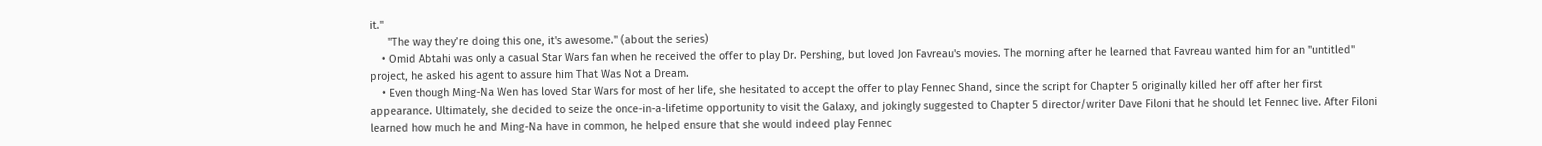it."
      "The way they’re doing this one, it's awesome." (about the series)
    • Omid Abtahi was only a casual Star Wars fan when he received the offer to play Dr. Pershing, but loved Jon Favreau's movies. The morning after he learned that Favreau wanted him for an "untitled" project, he asked his agent to assure him That Was Not a Dream.
    • Even though Ming-Na Wen has loved Star Wars for most of her life, she hesitated to accept the offer to play Fennec Shand, since the script for Chapter 5 originally killed her off after her first appearance. Ultimately, she decided to seize the once-in-a-lifetime opportunity to visit the Galaxy, and jokingly suggested to Chapter 5 director/writer Dave Filoni that he should let Fennec live. After Filoni learned how much he and Ming-Na have in common, he helped ensure that she would indeed play Fennec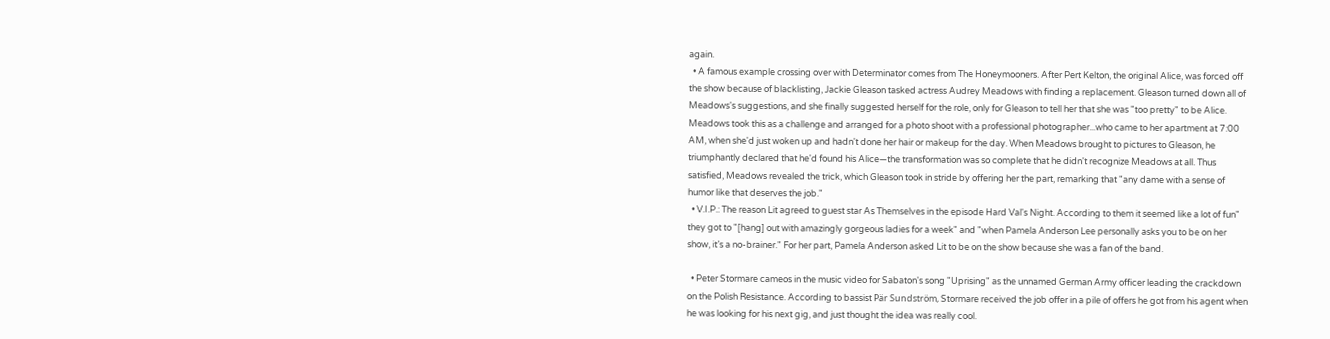again.
  • A famous example crossing over with Determinator comes from The Honeymooners. After Pert Kelton, the original Alice, was forced off the show because of blacklisting, Jackie Gleason tasked actress Audrey Meadows with finding a replacement. Gleason turned down all of Meadows's suggestions, and she finally suggested herself for the role, only for Gleason to tell her that she was "too pretty" to be Alice. Meadows took this as a challenge and arranged for a photo shoot with a professional photographer...who came to her apartment at 7:00 AM, when she'd just woken up and hadn't done her hair or makeup for the day. When Meadows brought to pictures to Gleason, he triumphantly declared that he'd found his Alice—the transformation was so complete that he didn't recognize Meadows at all. Thus satisfied, Meadows revealed the trick, which Gleason took in stride by offering her the part, remarking that "any dame with a sense of humor like that deserves the job."
  • V.I.P.: The reason Lit agreed to guest star As Themselves in the episode Hard Val's Night. According to them it seemed like a lot of fun" they got to "[hang] out with amazingly gorgeous ladies for a week" and "when Pamela Anderson Lee personally asks you to be on her show, it’s a no-brainer." For her part, Pamela Anderson asked Lit to be on the show because she was a fan of the band.

  • Peter Stormare cameos in the music video for Sabaton's song "Uprising" as the unnamed German Army officer leading the crackdown on the Polish Resistance. According to bassist Pär Sundström, Stormare received the job offer in a pile of offers he got from his agent when he was looking for his next gig, and just thought the idea was really cool.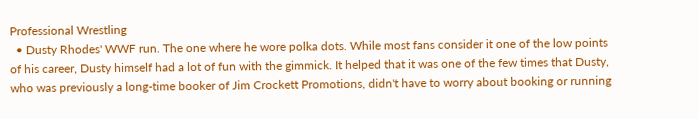Professional Wrestling
  • Dusty Rhodes' WWF run. The one where he wore polka dots. While most fans consider it one of the low points of his career, Dusty himself had a lot of fun with the gimmick. It helped that it was one of the few times that Dusty, who was previously a long-time booker of Jim Crockett Promotions, didn't have to worry about booking or running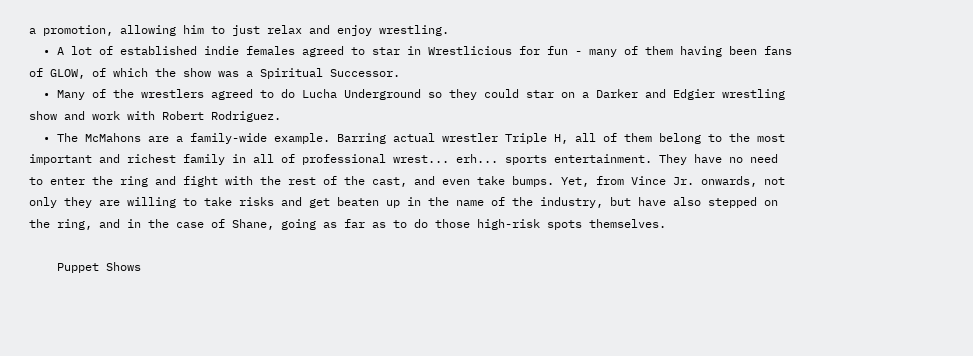a promotion, allowing him to just relax and enjoy wrestling.
  • A lot of established indie females agreed to star in Wrestlicious for fun - many of them having been fans of GLOW, of which the show was a Spiritual Successor.
  • Many of the wrestlers agreed to do Lucha Underground so they could star on a Darker and Edgier wrestling show and work with Robert Rodriguez.
  • The McMahons are a family-wide example. Barring actual wrestler Triple H, all of them belong to the most important and richest family in all of professional wrest... erh... sports entertainment. They have no need to enter the ring and fight with the rest of the cast, and even take bumps. Yet, from Vince Jr. onwards, not only they are willing to take risks and get beaten up in the name of the industry, but have also stepped on the ring, and in the case of Shane, going as far as to do those high-risk spots themselves.

    Puppet Shows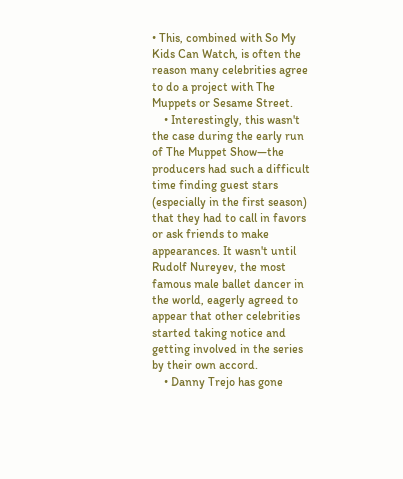• This, combined with So My Kids Can Watch, is often the reason many celebrities agree to do a project with The Muppets or Sesame Street.
    • Interestingly, this wasn't the case during the early run of The Muppet Show—the producers had such a difficult time finding guest stars (especially in the first season) that they had to call in favors or ask friends to make appearances. It wasn't until Rudolf Nureyev, the most famous male ballet dancer in the world, eagerly agreed to appear that other celebrities started taking notice and getting involved in the series by their own accord.
    • Danny Trejo has gone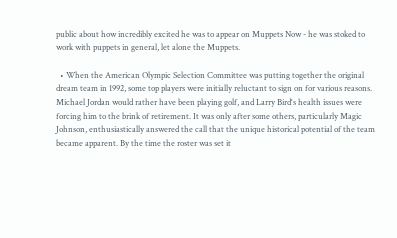public about how incredibly excited he was to appear on Muppets Now - he was stoked to work with puppets in general, let alone the Muppets.

  • When the American Olympic Selection Committee was putting together the original dream team in 1992, some top players were initially reluctant to sign on for various reasons. Michael Jordan would rather have been playing golf, and Larry Bird's health issues were forcing him to the brink of retirement. It was only after some others, particularly Magic Johnson, enthusiastically answered the call that the unique historical potential of the team became apparent. By the time the roster was set it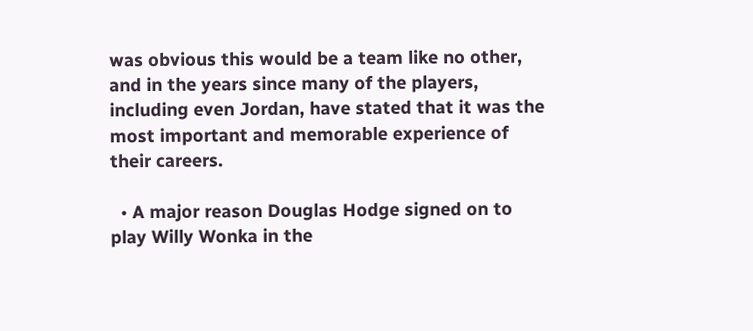was obvious this would be a team like no other, and in the years since many of the players, including even Jordan, have stated that it was the most important and memorable experience of their careers.

  • A major reason Douglas Hodge signed on to play Willy Wonka in the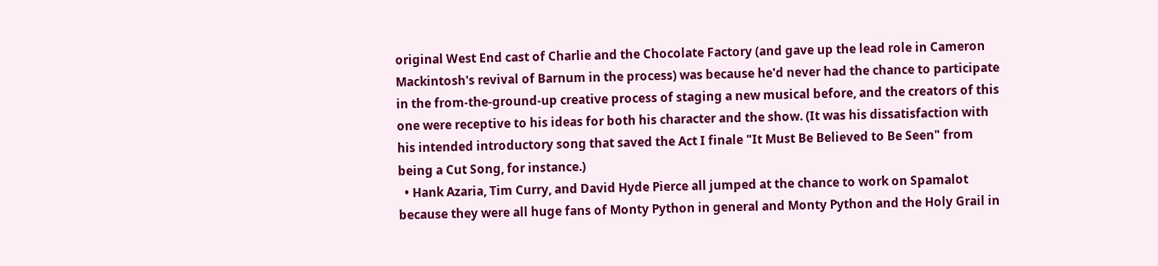original West End cast of Charlie and the Chocolate Factory (and gave up the lead role in Cameron Mackintosh's revival of Barnum in the process) was because he'd never had the chance to participate in the from-the-ground-up creative process of staging a new musical before, and the creators of this one were receptive to his ideas for both his character and the show. (It was his dissatisfaction with his intended introductory song that saved the Act I finale "It Must Be Believed to Be Seen" from being a Cut Song, for instance.)
  • Hank Azaria, Tim Curry, and David Hyde Pierce all jumped at the chance to work on Spamalot because they were all huge fans of Monty Python in general and Monty Python and the Holy Grail in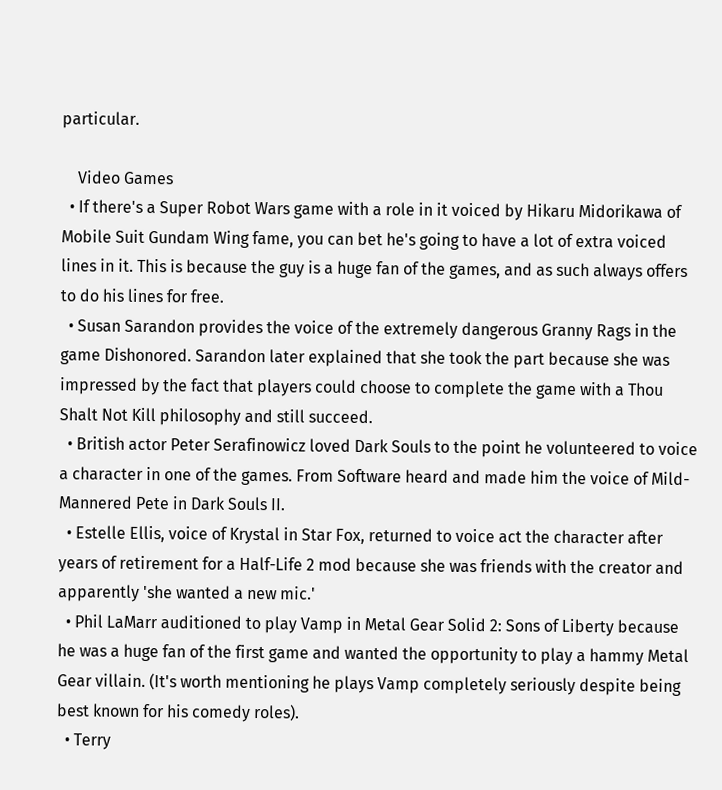particular.

    Video Games
  • If there's a Super Robot Wars game with a role in it voiced by Hikaru Midorikawa of Mobile Suit Gundam Wing fame, you can bet he's going to have a lot of extra voiced lines in it. This is because the guy is a huge fan of the games, and as such always offers to do his lines for free.
  • Susan Sarandon provides the voice of the extremely dangerous Granny Rags in the game Dishonored. Sarandon later explained that she took the part because she was impressed by the fact that players could choose to complete the game with a Thou Shalt Not Kill philosophy and still succeed.
  • British actor Peter Serafinowicz loved Dark Souls to the point he volunteered to voice a character in one of the games. From Software heard and made him the voice of Mild-Mannered Pete in Dark Souls II.
  • Estelle Ellis, voice of Krystal in Star Fox, returned to voice act the character after years of retirement for a Half-Life 2 mod because she was friends with the creator and apparently 'she wanted a new mic.'
  • Phil LaMarr auditioned to play Vamp in Metal Gear Solid 2: Sons of Liberty because he was a huge fan of the first game and wanted the opportunity to play a hammy Metal Gear villain. (It's worth mentioning he plays Vamp completely seriously despite being best known for his comedy roles).
  • Terry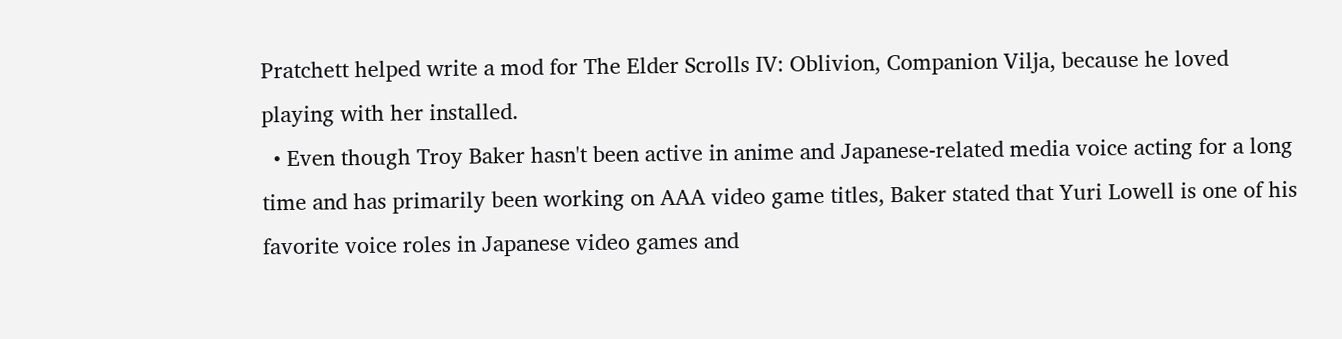Pratchett helped write a mod for The Elder Scrolls IV: Oblivion, Companion Vilja, because he loved playing with her installed.
  • Even though Troy Baker hasn't been active in anime and Japanese-related media voice acting for a long time and has primarily been working on AAA video game titles, Baker stated that Yuri Lowell is one of his favorite voice roles in Japanese video games and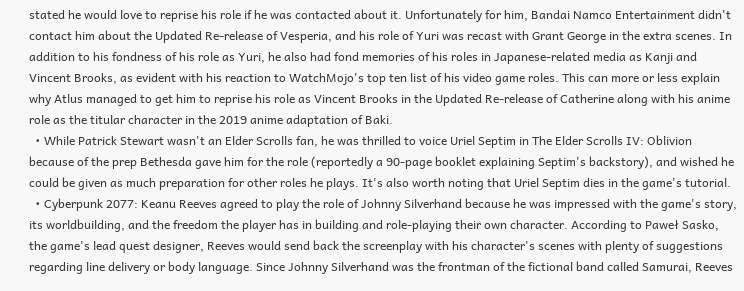stated he would love to reprise his role if he was contacted about it. Unfortunately for him, Bandai Namco Entertainment didn't contact him about the Updated Re-release of Vesperia, and his role of Yuri was recast with Grant George in the extra scenes. In addition to his fondness of his role as Yuri, he also had fond memories of his roles in Japanese-related media as Kanji and Vincent Brooks, as evident with his reaction to WatchMojo's top ten list of his video game roles. This can more or less explain why Atlus managed to get him to reprise his role as Vincent Brooks in the Updated Re-release of Catherine along with his anime role as the titular character in the 2019 anime adaptation of Baki.
  • While Patrick Stewart wasn't an Elder Scrolls fan, he was thrilled to voice Uriel Septim in The Elder Scrolls IV: Oblivion because of the prep Bethesda gave him for the role (reportedly a 90-page booklet explaining Septim's backstory), and wished he could be given as much preparation for other roles he plays. It's also worth noting that Uriel Septim dies in the game's tutorial.
  • Cyberpunk 2077: Keanu Reeves agreed to play the role of Johnny Silverhand because he was impressed with the game's story, its worldbuilding, and the freedom the player has in building and role-playing their own character. According to Paweł Sasko, the game's lead quest designer, Reeves would send back the screenplay with his character's scenes with plenty of suggestions regarding line delivery or body language. Since Johnny Silverhand was the frontman of the fictional band called Samurai, Reeves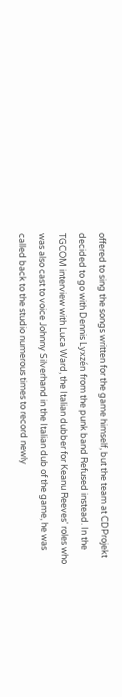offered to sing the songs written for the game himself, but the team at CDProjekt decided to go with Dennis Lyxzén from the punk band Refused instead. In the TGCOM interview with Luca Ward, the Italian dubber for Keanu Reeves' roles who was also cast to voice Johnny Silverhand in the Italian dub of the game, he was called back to the studio numerous times to record newly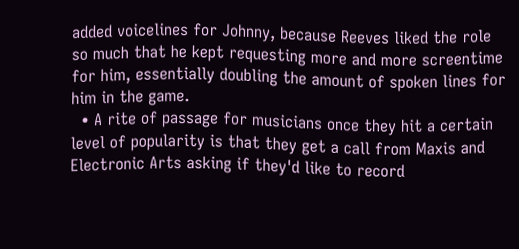added voicelines for Johnny, because Reeves liked the role so much that he kept requesting more and more screentime for him, essentially doubling the amount of spoken lines for him in the game.
  • A rite of passage for musicians once they hit a certain level of popularity is that they get a call from Maxis and Electronic Arts asking if they'd like to record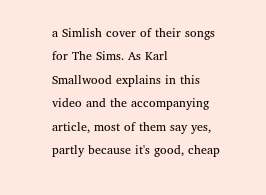a Simlish cover of their songs for The Sims. As Karl Smallwood explains in this video and the accompanying article, most of them say yes, partly because it's good, cheap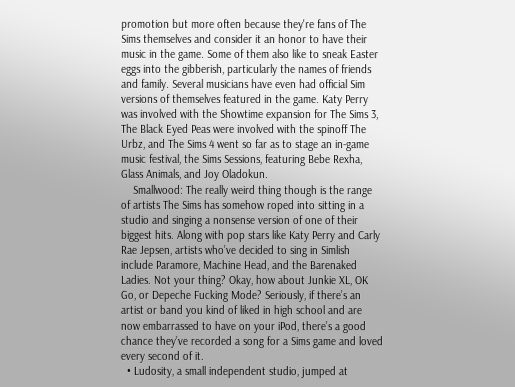promotion but more often because they're fans of The Sims themselves and consider it an honor to have their music in the game. Some of them also like to sneak Easter eggs into the gibberish, particularly the names of friends and family. Several musicians have even had official Sim versions of themselves featured in the game. Katy Perry was involved with the Showtime expansion for The Sims 3, The Black Eyed Peas were involved with the spinoff The Urbz, and The Sims 4 went so far as to stage an in-game music festival, the Sims Sessions, featuring Bebe Rexha, Glass Animals, and Joy Oladokun.
    Smallwood: The really weird thing though is the range of artists The Sims has somehow roped into sitting in a studio and singing a nonsense version of one of their biggest hits. Along with pop stars like Katy Perry and Carly Rae Jepsen, artists who’ve decided to sing in Simlish include Paramore, Machine Head, and the Barenaked Ladies. Not your thing? Okay, how about Junkie XL, OK Go, or Depeche Fucking Mode? Seriously, if there’s an artist or band you kind of liked in high school and are now embarrassed to have on your iPod, there’s a good chance they’ve recorded a song for a Sims game and loved every second of it.
  • Ludosity, a small independent studio, jumped at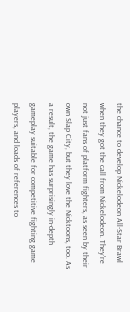the chance to develop Nickelodeon All-Star Brawl when they got the call from Nickelodeon. They're not just fans of platform fighters, as seen by their own Slap City, but they love the Nicktoons, too. As a result, the game has surprisingly in-depth gameplay suitable for competitive fighting game players, and loads of references to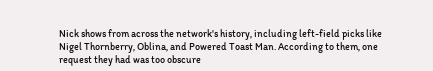Nick shows from across the network's history, including left-field picks like Nigel Thornberry, Oblina, and Powered Toast Man. According to them, one request they had was too obscure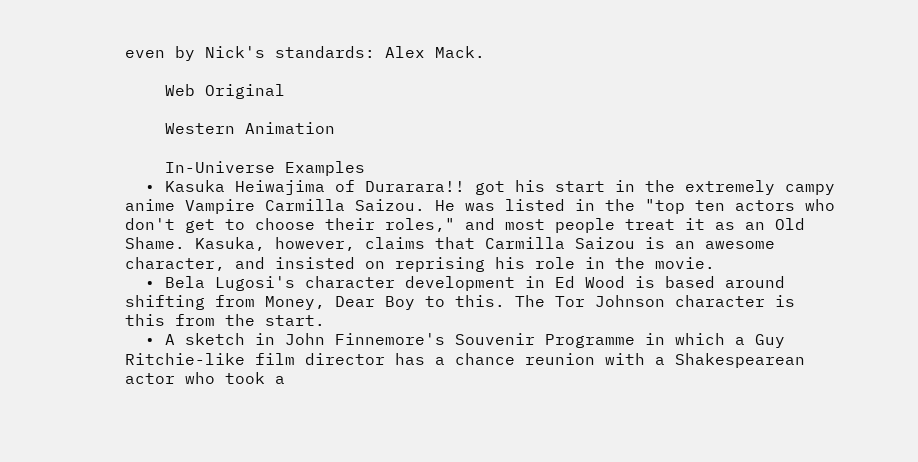even by Nick's standards: Alex Mack.

    Web Original

    Western Animation

    In-Universe Examples
  • Kasuka Heiwajima of Durarara!! got his start in the extremely campy anime Vampire Carmilla Saizou. He was listed in the "top ten actors who don't get to choose their roles," and most people treat it as an Old Shame. Kasuka, however, claims that Carmilla Saizou is an awesome character, and insisted on reprising his role in the movie.
  • Bela Lugosi's character development in Ed Wood is based around shifting from Money, Dear Boy to this. The Tor Johnson character is this from the start.
  • A sketch in John Finnemore's Souvenir Programme in which a Guy Ritchie-like film director has a chance reunion with a Shakespearean actor who took a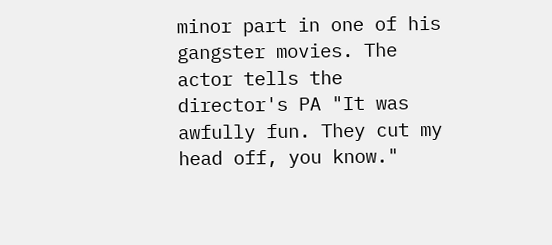minor part in one of his gangster movies. The actor tells the director's PA "It was awfully fun. They cut my head off, you know."